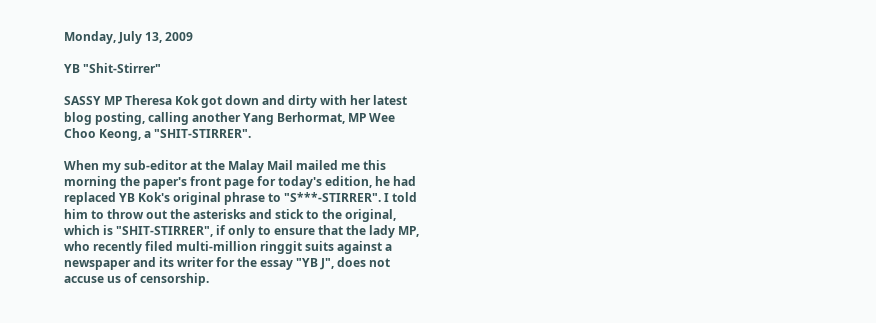Monday, July 13, 2009

YB "Shit-Stirrer"

SASSY MP Theresa Kok got down and dirty with her latest blog posting, calling another Yang Berhormat, MP Wee Choo Keong, a "SHIT-STIRRER".

When my sub-editor at the Malay Mail mailed me this morning the paper's front page for today's edition, he had replaced YB Kok's original phrase to "S***-STIRRER". I told him to throw out the asterisks and stick to the original, which is "SHIT-STIRRER", if only to ensure that the lady MP, who recently filed multi-million ringgit suits against a newspaper and its writer for the essay "YB J", does not accuse us of censorship.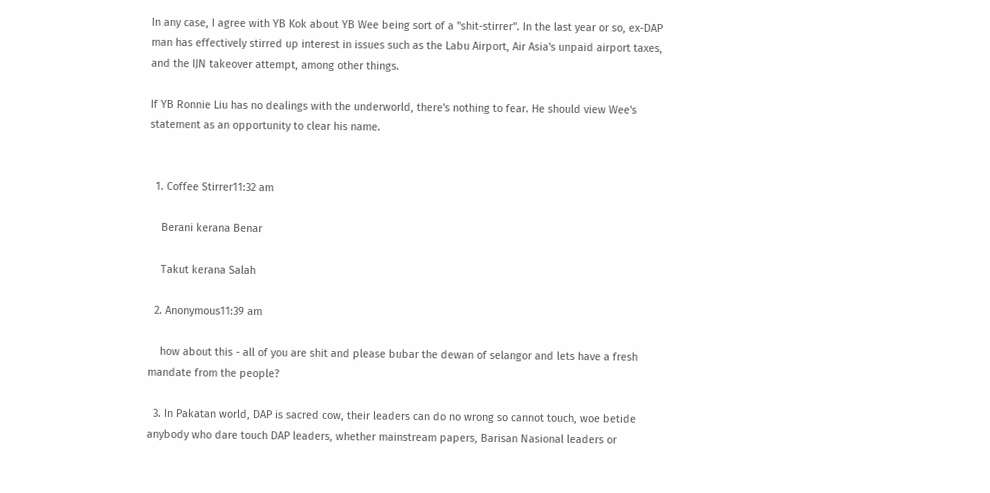In any case, I agree with YB Kok about YB Wee being sort of a "shit-stirrer". In the last year or so, ex-DAP man has effectively stirred up interest in issues such as the Labu Airport, Air Asia's unpaid airport taxes, and the IJN takeover attempt, among other things.

If YB Ronnie Liu has no dealings with the underworld, there's nothing to fear. He should view Wee's statement as an opportunity to clear his name.


  1. Coffee Stirrer11:32 am

    Berani kerana Benar

    Takut kerana Salah

  2. Anonymous11:39 am

    how about this - all of you are shit and please bubar the dewan of selangor and lets have a fresh mandate from the people?

  3. In Pakatan world, DAP is sacred cow, their leaders can do no wrong so cannot touch, woe betide anybody who dare touch DAP leaders, whether mainstream papers, Barisan Nasional leaders or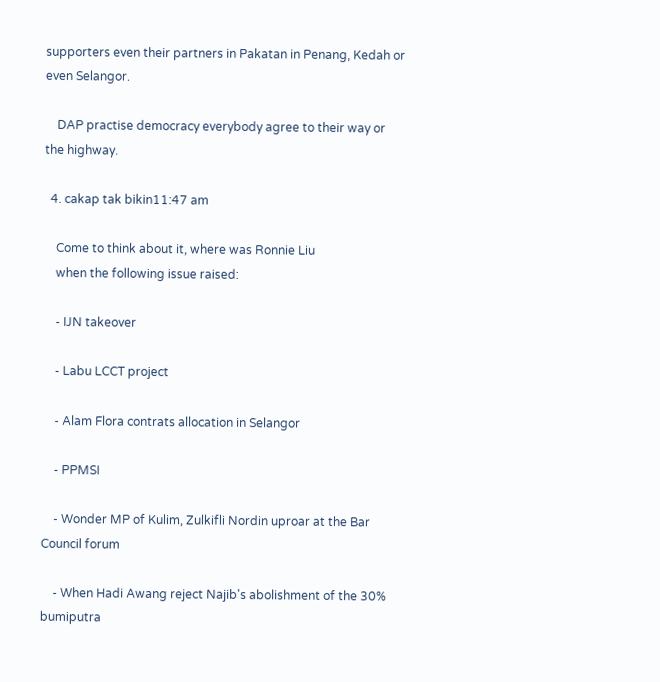supporters even their partners in Pakatan in Penang, Kedah or even Selangor.

    DAP practise democracy everybody agree to their way or the highway.

  4. cakap tak bikin11:47 am

    Come to think about it, where was Ronnie Liu
    when the following issue raised:

    - IJN takeover

    - Labu LCCT project

    - Alam Flora contrats allocation in Selangor

    - PPMSI

    - Wonder MP of Kulim, Zulkifli Nordin uproar at the Bar Council forum

    - When Hadi Awang reject Najib's abolishment of the 30% bumiputra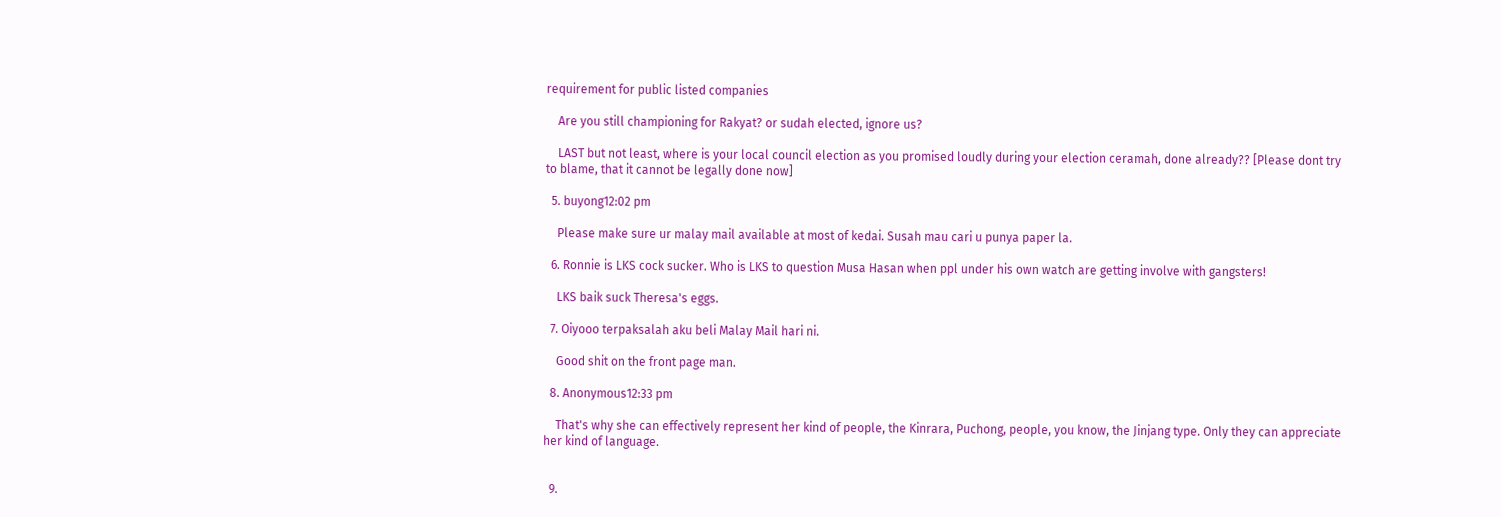requirement for public listed companies

    Are you still championing for Rakyat? or sudah elected, ignore us?

    LAST but not least, where is your local council election as you promised loudly during your election ceramah, done already?? [Please dont try to blame, that it cannot be legally done now]

  5. buyong12:02 pm

    Please make sure ur malay mail available at most of kedai. Susah mau cari u punya paper la.

  6. Ronnie is LKS cock sucker. Who is LKS to question Musa Hasan when ppl under his own watch are getting involve with gangsters!

    LKS baik suck Theresa's eggs.

  7. Oiyooo terpaksalah aku beli Malay Mail hari ni.

    Good shit on the front page man.

  8. Anonymous12:33 pm

    That's why she can effectively represent her kind of people, the Kinrara, Puchong, people, you know, the Jinjang type. Only they can appreciate her kind of language.


  9.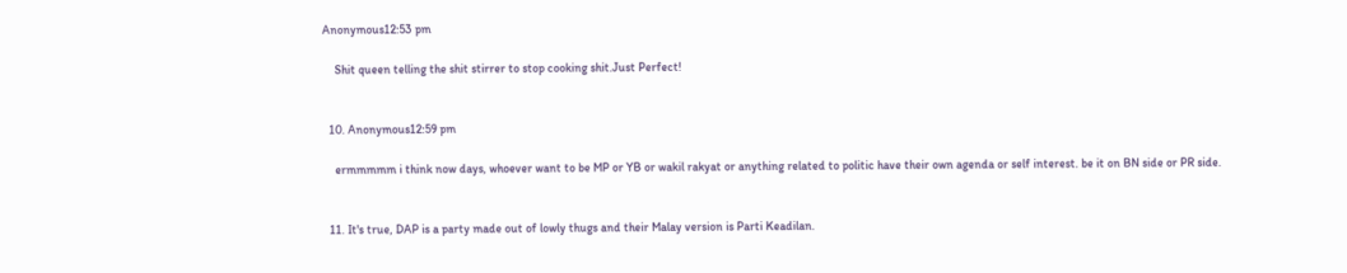Anonymous12:53 pm

    Shit queen telling the shit stirrer to stop cooking shit.Just Perfect!


  10. Anonymous12:59 pm

    ermmmmm i think now days, whoever want to be MP or YB or wakil rakyat or anything related to politic have their own agenda or self interest. be it on BN side or PR side.


  11. It's true, DAP is a party made out of lowly thugs and their Malay version is Parti Keadilan.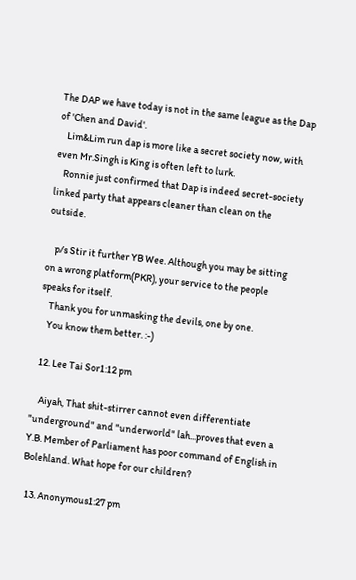The DAP we have today is not in the same league as the Dap of 'Chen and David'.
    Lim&Lim run dap is more like a secret society now, with even Mr.Singh is King is often left to lurk.
    Ronnie just confirmed that Dap is indeed secret-society linked party that appears cleaner than clean on the outside.

    p/s Stir it further YB Wee. Although you may be sitting on a wrong platform(PKR), your service to the people speaks for itself.
    Thank you for unmasking the devils, one by one.
    You know them better. :-)

  12. Lee Tai Sor1:12 pm

    Aiyah, That shit-stirrer cannot even differentiate "underground" and "underworld" lah...proves that even a Y.B. Member of Parliament has poor command of English in Bolehland. What hope for our children?

  13. Anonymous1:27 pm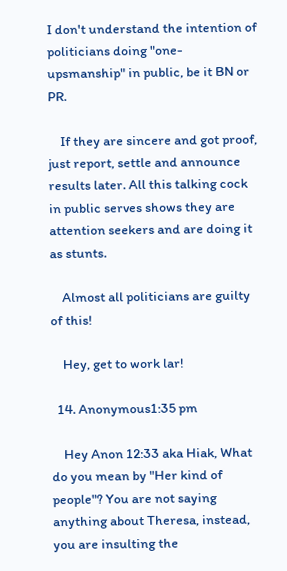I don't understand the intention of politicians doing "one-upsmanship" in public, be it BN or PR.

    If they are sincere and got proof, just report, settle and announce results later. All this talking cock in public serves shows they are attention seekers and are doing it as stunts.

    Almost all politicians are guilty of this!

    Hey, get to work lar!

  14. Anonymous1:35 pm

    Hey Anon 12:33 aka Hiak, What do you mean by "Her kind of people"? You are not saying anything about Theresa, instead, you are insulting the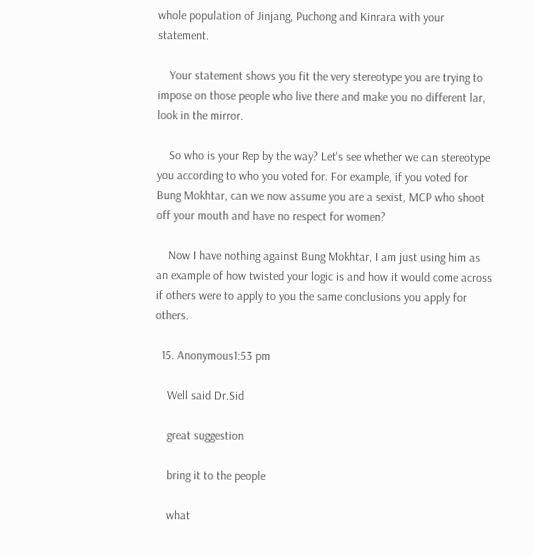whole population of Jinjang, Puchong and Kinrara with your statement.

    Your statement shows you fit the very stereotype you are trying to impose on those people who live there and make you no different lar, look in the mirror.

    So who is your Rep by the way? Let's see whether we can stereotype you according to who you voted for. For example, if you voted for Bung Mokhtar, can we now assume you are a sexist, MCP who shoot off your mouth and have no respect for women?

    Now I have nothing against Bung Mokhtar, I am just using him as an example of how twisted your logic is and how it would come across if others were to apply to you the same conclusions you apply for others.

  15. Anonymous1:53 pm

    Well said Dr.Sid

    great suggestion

    bring it to the people

    what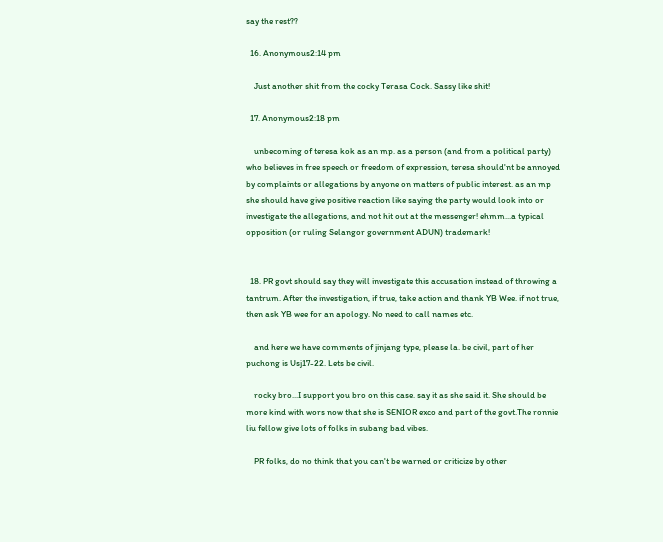say the rest??

  16. Anonymous2:14 pm

    Just another shit from the cocky Terasa Cock. Sassy like shit!

  17. Anonymous2:18 pm

    unbecoming of teresa kok as an mp. as a person (and from a political party) who believes in free speech or freedom of expression, teresa should'nt be annoyed by complaints or allegations by anyone on matters of public interest. as an mp she should have give positive reaction like saying the party would look into or investigate the allegations, and not hit out at the messenger! ehmm...a typical opposition (or ruling Selangor government ADUN) trademark!


  18. PR govt should say they will investigate this accusation instead of throwing a tantrum. After the investigation, if true, take action and thank YB Wee. if not true, then ask YB wee for an apology. No need to call names etc.

    and here we have comments of jinjang type, please la. be civil, part of her puchong is Usj17-22. Lets be civil.

    rocky bro...I support you bro on this case. say it as she said it. She should be more kind with wors now that she is SENIOR exco and part of the govt.The ronnie liu fellow give lots of folks in subang bad vibes.

    PR folks, do no think that you can't be warned or criticize by other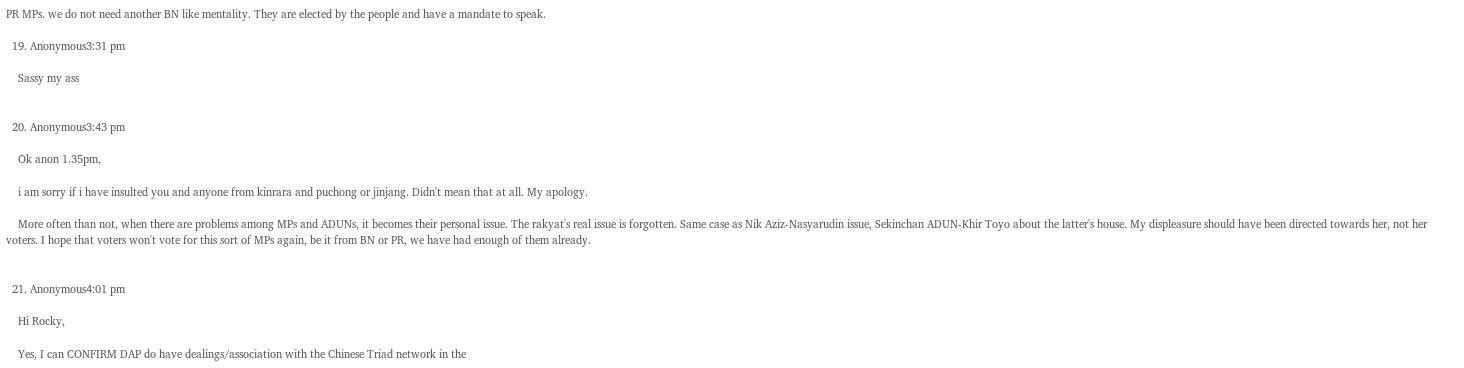PR MPs. we do not need another BN like mentality. They are elected by the people and have a mandate to speak.

  19. Anonymous3:31 pm

    Sassy my ass


  20. Anonymous3:43 pm

    Ok anon 1.35pm,

    i am sorry if i have insulted you and anyone from kinrara and puchong or jinjang. Didn't mean that at all. My apology.

    More often than not, when there are problems among MPs and ADUNs, it becomes their personal issue. The rakyat's real issue is forgotten. Same case as Nik Aziz-Nasyarudin issue, Sekinchan ADUN-Khir Toyo about the latter's house. My displeasure should have been directed towards her, not her voters. I hope that voters won't vote for this sort of MPs again, be it from BN or PR, we have had enough of them already.


  21. Anonymous4:01 pm

    Hi Rocky,

    Yes, I can CONFIRM DAP do have dealings/association with the Chinese Triad network in the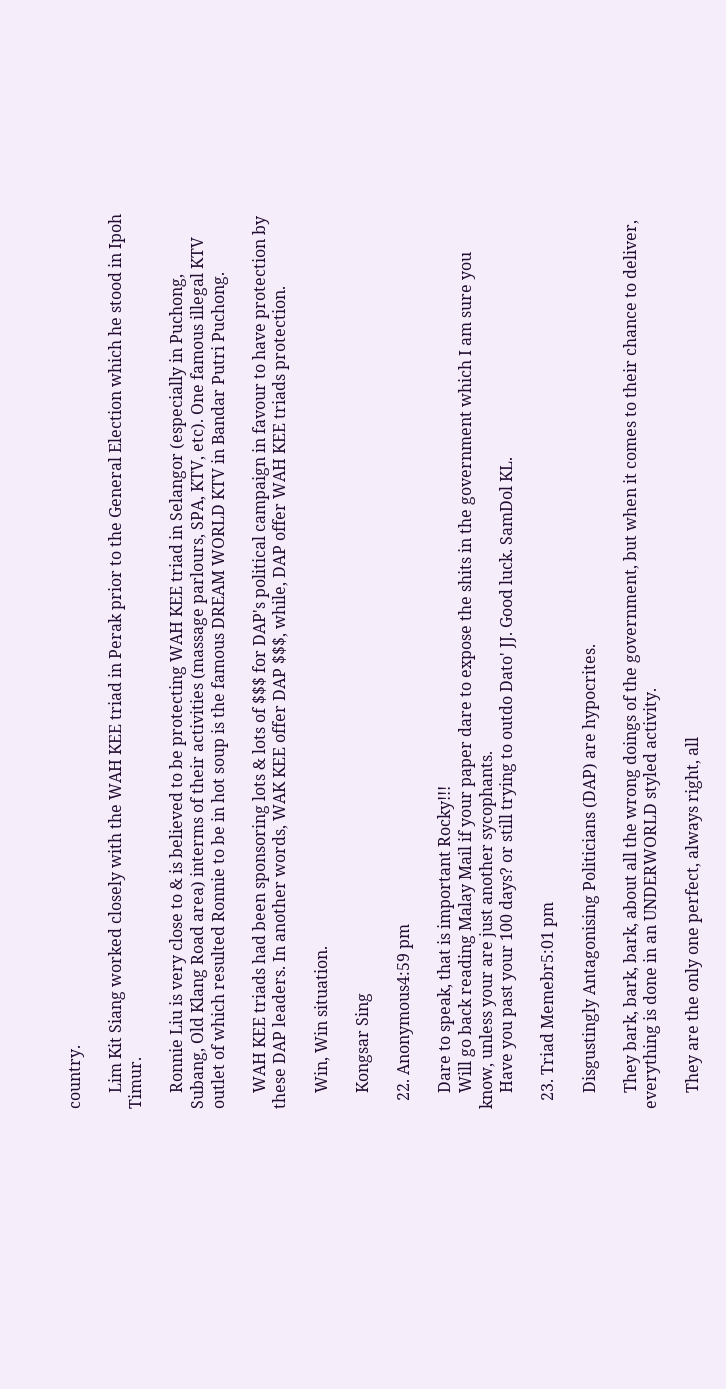country.

    Lim Kit Siang worked closely with the WAH KEE triad in Perak prior to the General Election which he stood in Ipoh Timur.

    Ronnie Liu is very close to & is believed to be protecting WAH KEE triad in Selangor (especially in Puchong, Subang, Old Klang Road area) interms of their activities (massage parlours, SPA, KTV, etc). One famous illegal KTV outlet of which resulted Ronnie to be in hot soup is the famous DREAM WORLD KTV in Bandar Putri Puchong.

    WAH KEE triads had been sponsoring lots & lots of $$$ for DAP's political campaign in favour to have protection by these DAP leaders. In another words, WAK KEE offer DAP $$$, while, DAP offer WAH KEE triads protection.

    Win, Win situation.

    Kongsar Sing

  22. Anonymous4:59 pm

    Dare to speak, that is important Rocky!!!
    Will go back reading Malay Mail if your paper dare to expose the shits in the government which I am sure you know, unless your are just another sycophants.
    Have you past your 100 days? or still trying to outdo Dato' JJ. Good luck. SamDol KL.

  23. Triad Memebr5:01 pm

    Disgustingly Antagonising Politicians (DAP) are hypocrites.

    They bark, bark, bark, about all the wrong doings of the government, but when it comes to their chance to deliver, everything is done in an UNDERWORLD styled activity.

    They are the only one perfect, always right, all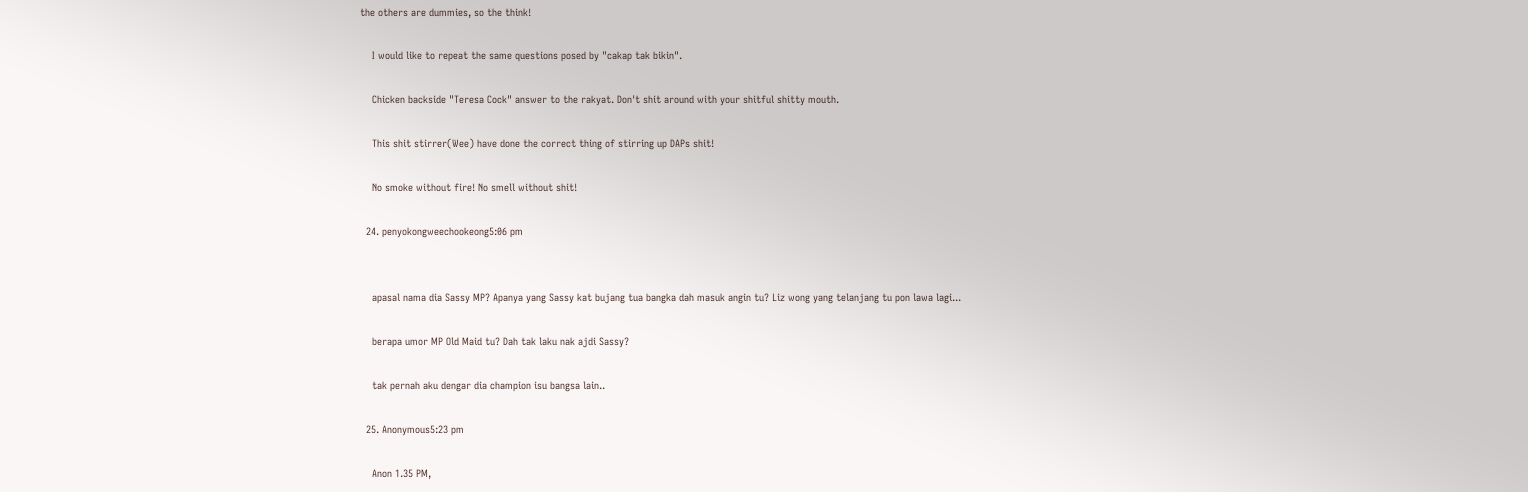the others are dummies, so the think!

    I would like to repeat the same questions posed by "cakap tak bikin".

    Chicken backside "Teresa Cock" answer to the rakyat. Don't shit around with your shitful shitty mouth.

    This shit stirrer(Wee) have done the correct thing of stirring up DAPs shit!

    No smoke without fire! No smell without shit!

  24. penyokongweechookeong5:06 pm


    apasal nama dia Sassy MP? Apanya yang Sassy kat bujang tua bangka dah masuk angin tu? Liz wong yang telanjang tu pon lawa lagi...

    berapa umor MP Old Maid tu? Dah tak laku nak ajdi Sassy?

    tak pernah aku dengar dia champion isu bangsa lain..

  25. Anonymous5:23 pm

    Anon 1.35 PM,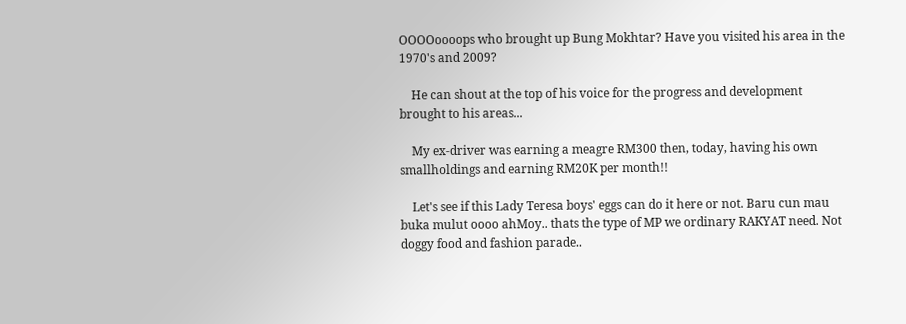OOOOoooops who brought up Bung Mokhtar? Have you visited his area in the 1970's and 2009?

    He can shout at the top of his voice for the progress and development brought to his areas...

    My ex-driver was earning a meagre RM300 then, today, having his own smallholdings and earning RM20K per month!!

    Let's see if this Lady Teresa boys' eggs can do it here or not. Baru cun mau buka mulut oooo ahMoy.. thats the type of MP we ordinary RAKYAT need. Not doggy food and fashion parade..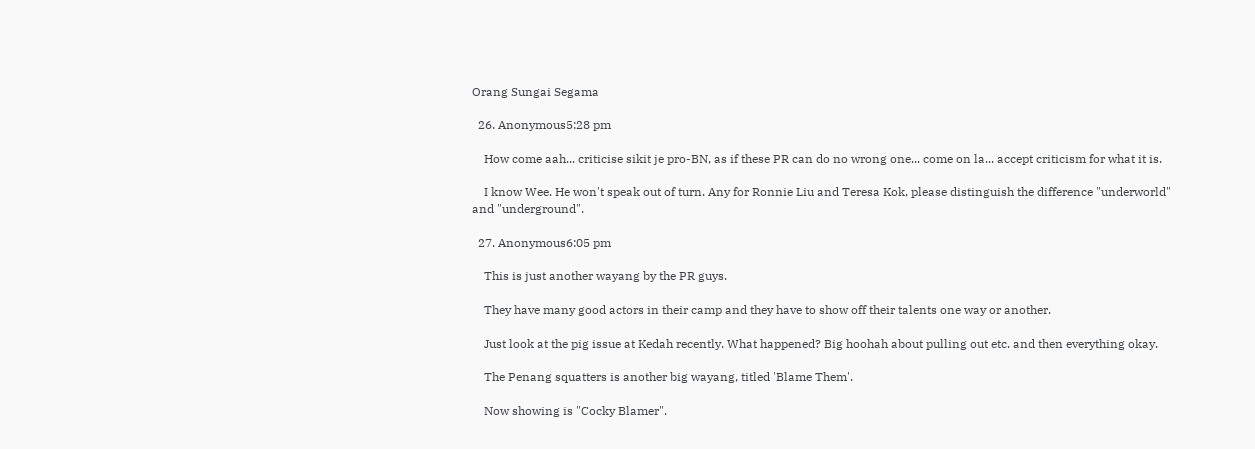Orang Sungai Segama

  26. Anonymous5:28 pm

    How come aah... criticise sikit je pro-BN, as if these PR can do no wrong one... come on la... accept criticism for what it is.

    I know Wee. He won't speak out of turn. Any for Ronnie Liu and Teresa Kok, please distinguish the difference "underworld" and "underground".

  27. Anonymous6:05 pm

    This is just another wayang by the PR guys.

    They have many good actors in their camp and they have to show off their talents one way or another.

    Just look at the pig issue at Kedah recently. What happened? Big hoohah about pulling out etc. and then everything okay.

    The Penang squatters is another big wayang, titled 'Blame Them'.

    Now showing is "Cocky Blamer".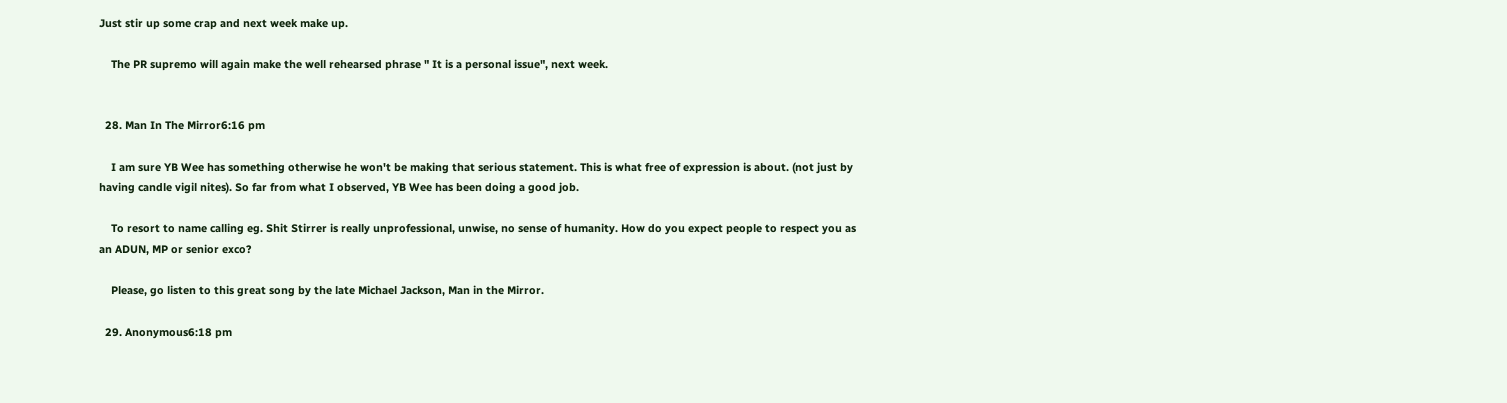Just stir up some crap and next week make up.

    The PR supremo will again make the well rehearsed phrase " It is a personal issue", next week.


  28. Man In The Mirror6:16 pm

    I am sure YB Wee has something otherwise he won't be making that serious statement. This is what free of expression is about. (not just by having candle vigil nites). So far from what I observed, YB Wee has been doing a good job.

    To resort to name calling eg. Shit Stirrer is really unprofessional, unwise, no sense of humanity. How do you expect people to respect you as an ADUN, MP or senior exco?

    Please, go listen to this great song by the late Michael Jackson, Man in the Mirror.

  29. Anonymous6:18 pm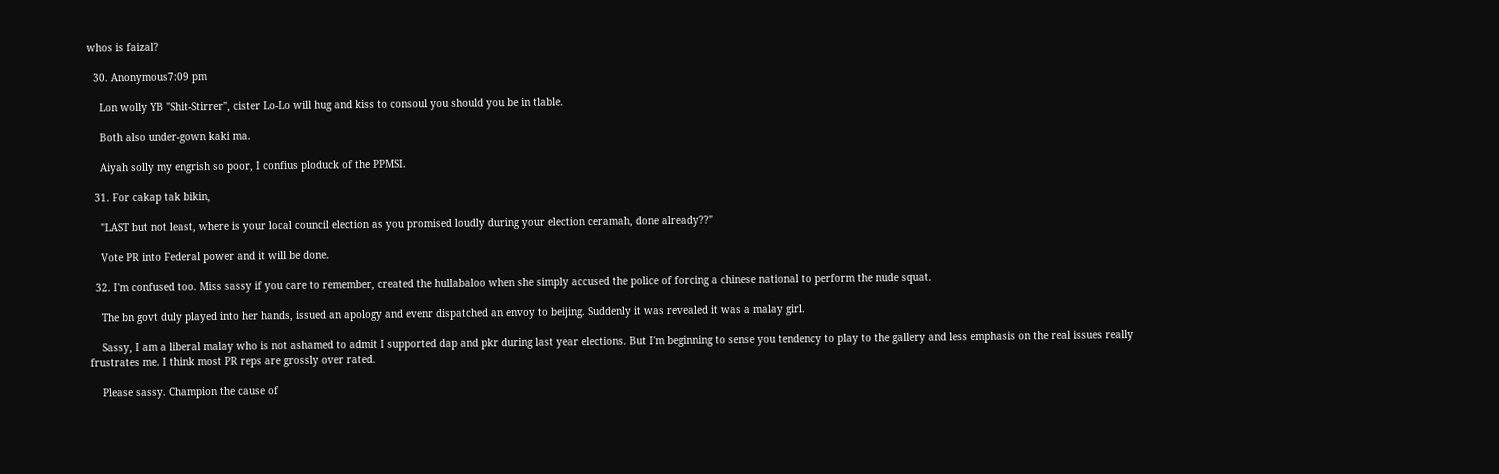whos is faizal?

  30. Anonymous7:09 pm

    Lon wolly YB "Shit-Stirrer", cister Lo-Lo will hug and kiss to consoul you should you be in tlable.

    Both also under-gown kaki ma.

    Aiyah solly my engrish so poor, I confius ploduck of the PPMSI.

  31. For cakap tak bikin,

    "LAST but not least, where is your local council election as you promised loudly during your election ceramah, done already??"

    Vote PR into Federal power and it will be done.

  32. I'm confused too. Miss sassy if you care to remember, created the hullabaloo when she simply accused the police of forcing a chinese national to perform the nude squat.

    The bn govt duly played into her hands, issued an apology and evenr dispatched an envoy to beijing. Suddenly it was revealed it was a malay girl.

    Sassy, I am a liberal malay who is not ashamed to admit I supported dap and pkr during last year elections. But I'm beginning to sense you tendency to play to the gallery and less emphasis on the real issues really frustrates me. I think most PR reps are grossly over rated.

    Please sassy. Champion the cause of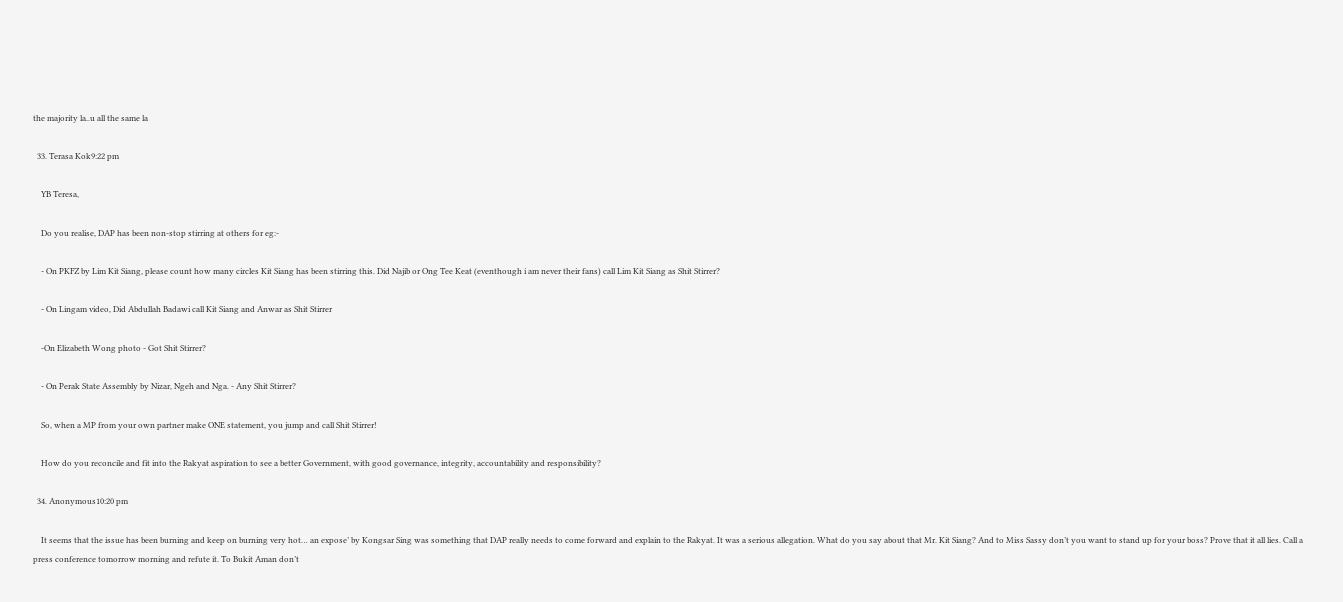the majority la..u all the same la

  33. Terasa Kok9:22 pm

    YB Teresa,

    Do you realise, DAP has been non-stop stirring at others for eg:-

    - On PKFZ by Lim Kit Siang, please count how many circles Kit Siang has been stirring this. Did Najib or Ong Tee Keat (eventhough i am never their fans) call Lim Kit Siang as Shit Stirrer?

    - On Lingam video, Did Abdullah Badawi call Kit Siang and Anwar as Shit Stirrer

    -On Elizabeth Wong photo - Got Shit Stirrer?

    - On Perak State Assembly by Nizar, Ngeh and Nga. - Any Shit Stirrer?

    So, when a MP from your own partner make ONE statement, you jump and call Shit Stirrer!

    How do you reconcile and fit into the Rakyat aspiration to see a better Government, with good governance, integrity, accountability and responsibility?

  34. Anonymous10:20 pm

    It seems that the issue has been burning and keep on burning very hot… an expose’ by Kongsar Sing was something that DAP really needs to come forward and explain to the Rakyat. It was a serious allegation. What do you say about that Mr. Kit Siang? And to Miss Sassy don’t you want to stand up for your boss? Prove that it all lies. Call a press conference tomorrow morning and refute it. To Bukit Aman don’t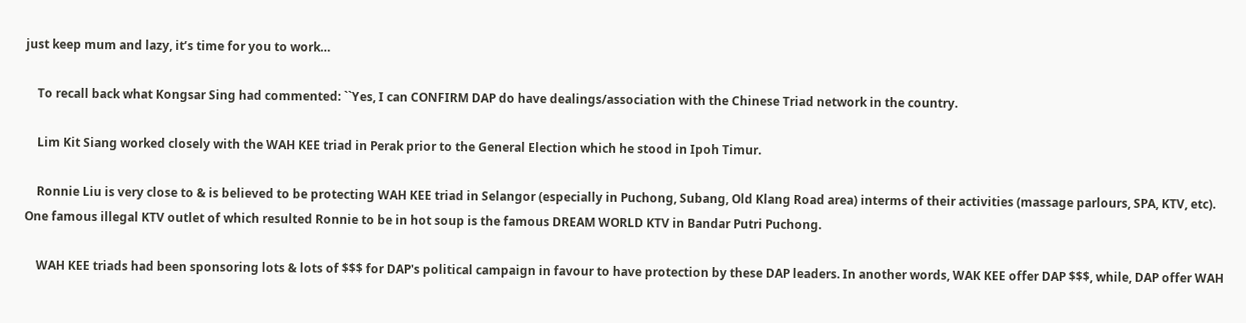just keep mum and lazy, it’s time for you to work…

    To recall back what Kongsar Sing had commented: ``Yes, I can CONFIRM DAP do have dealings/association with the Chinese Triad network in the country.

    Lim Kit Siang worked closely with the WAH KEE triad in Perak prior to the General Election which he stood in Ipoh Timur.

    Ronnie Liu is very close to & is believed to be protecting WAH KEE triad in Selangor (especially in Puchong, Subang, Old Klang Road area) interms of their activities (massage parlours, SPA, KTV, etc). One famous illegal KTV outlet of which resulted Ronnie to be in hot soup is the famous DREAM WORLD KTV in Bandar Putri Puchong.

    WAH KEE triads had been sponsoring lots & lots of $$$ for DAP's political campaign in favour to have protection by these DAP leaders. In another words, WAK KEE offer DAP $$$, while, DAP offer WAH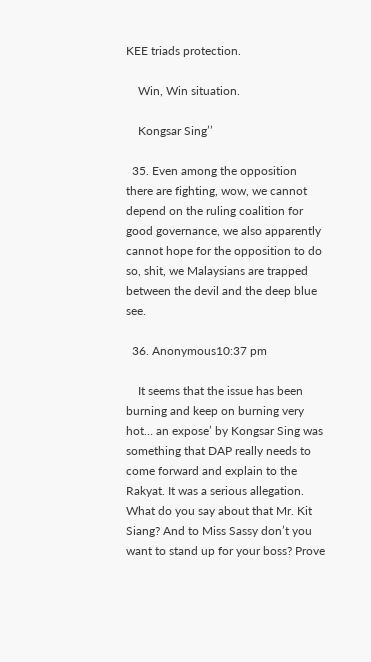KEE triads protection.

    Win, Win situation.

    Kongsar Sing’’

  35. Even among the opposition there are fighting, wow, we cannot depend on the ruling coalition for good governance, we also apparently cannot hope for the opposition to do so, shit, we Malaysians are trapped between the devil and the deep blue see.

  36. Anonymous10:37 pm

    It seems that the issue has been burning and keep on burning very hot… an expose’ by Kongsar Sing was something that DAP really needs to come forward and explain to the Rakyat. It was a serious allegation. What do you say about that Mr. Kit Siang? And to Miss Sassy don’t you want to stand up for your boss? Prove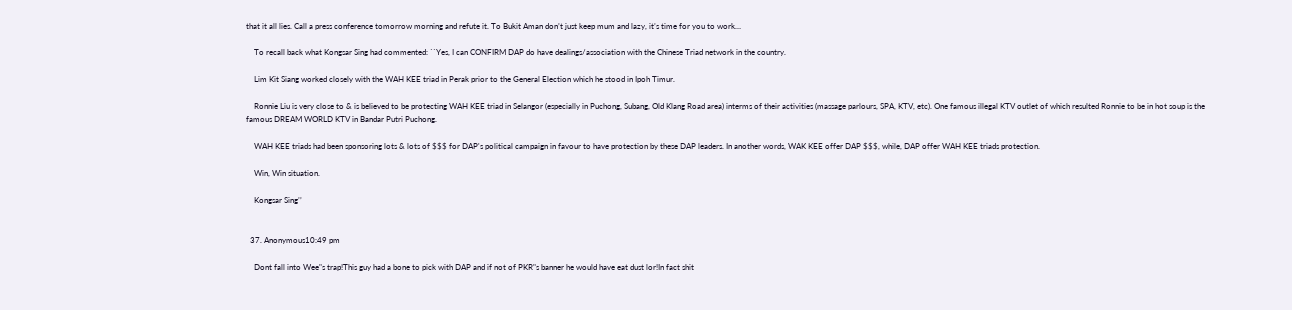that it all lies. Call a press conference tomorrow morning and refute it. To Bukit Aman don’t just keep mum and lazy, it’s time for you to work…

    To recall back what Kongsar Sing had commented: ``Yes, I can CONFIRM DAP do have dealings/association with the Chinese Triad network in the country.

    Lim Kit Siang worked closely with the WAH KEE triad in Perak prior to the General Election which he stood in Ipoh Timur.

    Ronnie Liu is very close to & is believed to be protecting WAH KEE triad in Selangor (especially in Puchong, Subang, Old Klang Road area) interms of their activities (massage parlours, SPA, KTV, etc). One famous illegal KTV outlet of which resulted Ronnie to be in hot soup is the famous DREAM WORLD KTV in Bandar Putri Puchong.

    WAH KEE triads had been sponsoring lots & lots of $$$ for DAP's political campaign in favour to have protection by these DAP leaders. In another words, WAK KEE offer DAP $$$, while, DAP offer WAH KEE triads protection.

    Win, Win situation.

    Kongsar Sing’’


  37. Anonymous10:49 pm

    Dont fall into Wee"s trap!This guy had a bone to pick with DAP and if not of PKR"s banner he would have eat dust lor!In fact shit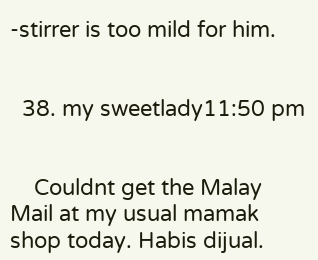-stirrer is too mild for him.


  38. my sweetlady11:50 pm


    Couldnt get the Malay Mail at my usual mamak shop today. Habis dijual.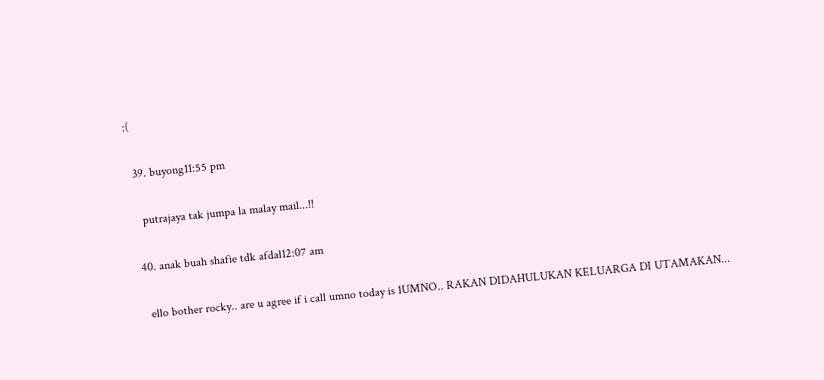:(

  39. buyong11:55 pm

    putrajaya tak jumpa la malay mail...!!

  40. anak buah shafie tdk afdal12:07 am

    ello bother rocky.. are u agree if i call umno today is 1UMNO.. RAKAN DIDAHULUKAN KELUARGA DI UTAMAKAN...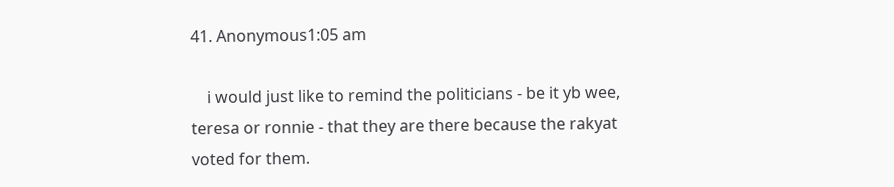41. Anonymous1:05 am

    i would just like to remind the politicians - be it yb wee, teresa or ronnie - that they are there because the rakyat voted for them.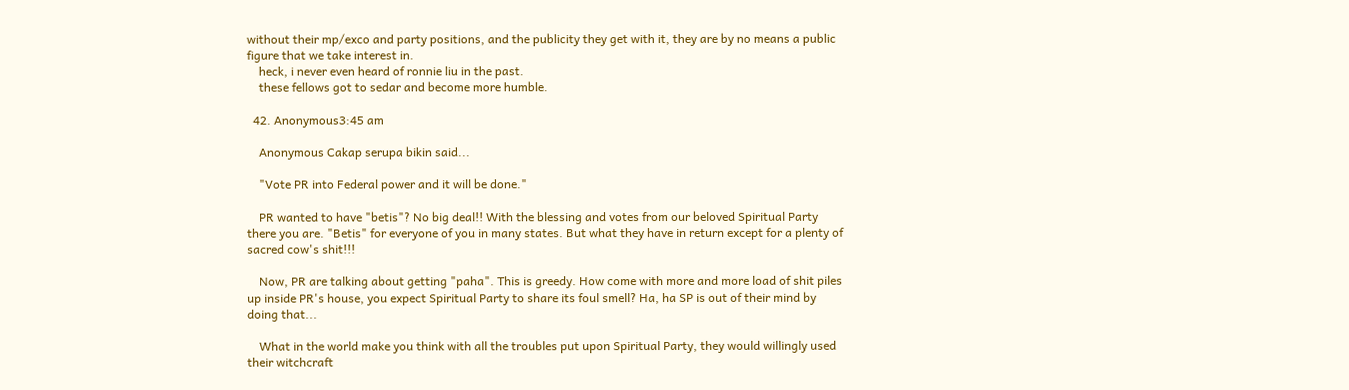without their mp/exco and party positions, and the publicity they get with it, they are by no means a public figure that we take interest in.
    heck, i never even heard of ronnie liu in the past.
    these fellows got to sedar and become more humble.

  42. Anonymous3:45 am

    Anonymous Cakap serupa bikin said...

    "Vote PR into Federal power and it will be done."

    PR wanted to have "betis"? No big deal!! With the blessing and votes from our beloved Spiritual Party there you are. "Betis" for everyone of you in many states. But what they have in return except for a plenty of sacred cow's shit!!!

    Now, PR are talking about getting "paha". This is greedy. How come with more and more load of shit piles up inside PR's house, you expect Spiritual Party to share its foul smell? Ha, ha SP is out of their mind by doing that...

    What in the world make you think with all the troubles put upon Spiritual Party, they would willingly used their witchcraft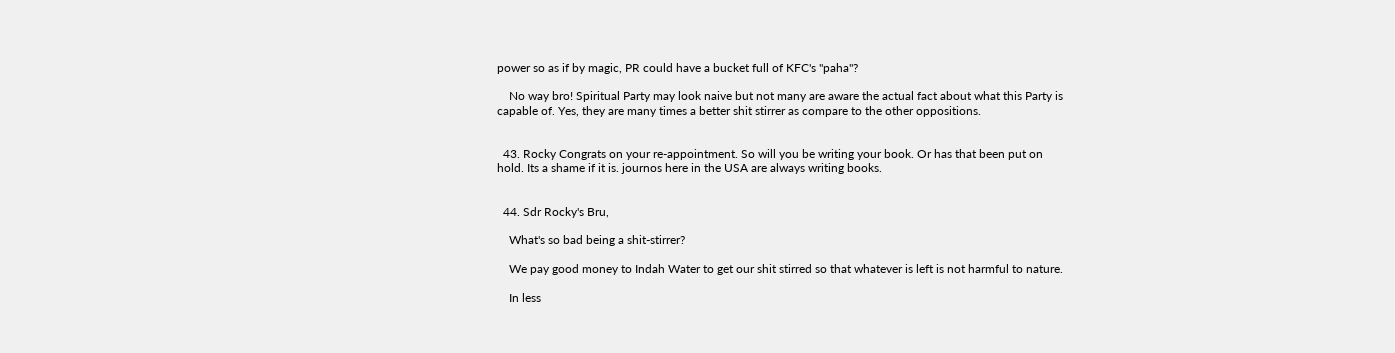power so as if by magic, PR could have a bucket full of KFC's "paha"?

    No way bro! Spiritual Party may look naive but not many are aware the actual fact about what this Party is capable of. Yes, they are many times a better shit stirrer as compare to the other oppositions.


  43. Rocky Congrats on your re-appointment. So will you be writing your book. Or has that been put on hold. Its a shame if it is. journos here in the USA are always writing books.


  44. Sdr Rocky's Bru,

    What's so bad being a shit-stirrer?

    We pay good money to Indah Water to get our shit stirred so that whatever is left is not harmful to nature.

    In less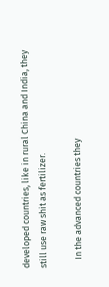developed countries, like in rural China and India, they still use raw shit as fertilizer.

    In the advanced countries they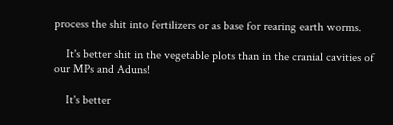process the shit into fertilizers or as base for rearing earth worms.

    It's better shit in the vegetable plots than in the cranial cavities of our MPs and Aduns!

    It's better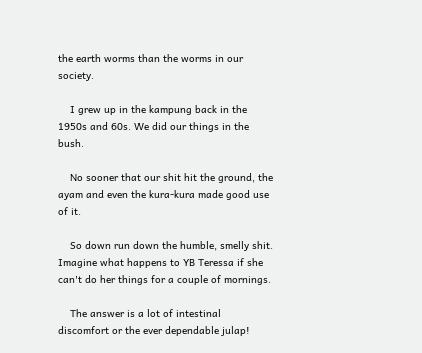the earth worms than the worms in our society.

    I grew up in the kampung back in the 1950s and 60s. We did our things in the bush.

    No sooner that our shit hit the ground, the ayam and even the kura-kura made good use of it.

    So down run down the humble, smelly shit. Imagine what happens to YB Teressa if she can't do her things for a couple of mornings.

    The answer is a lot of intestinal discomfort or the ever dependable julap!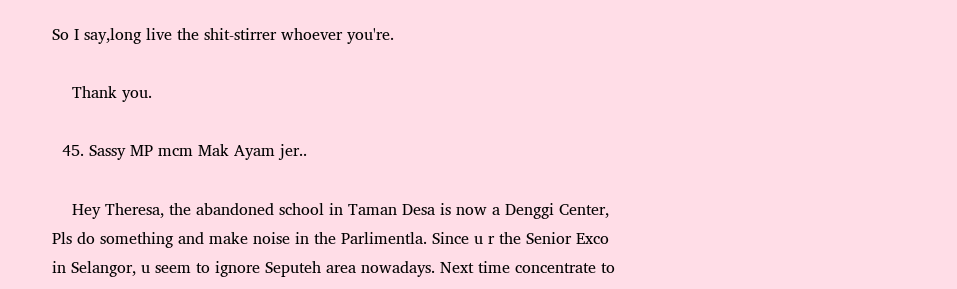So I say,long live the shit-stirrer whoever you're.

    Thank you.

  45. Sassy MP mcm Mak Ayam jer..

    Hey Theresa, the abandoned school in Taman Desa is now a Denggi Center, Pls do something and make noise in the Parlimentla. Since u r the Senior Exco in Selangor, u seem to ignore Seputeh area nowadays. Next time concentrate to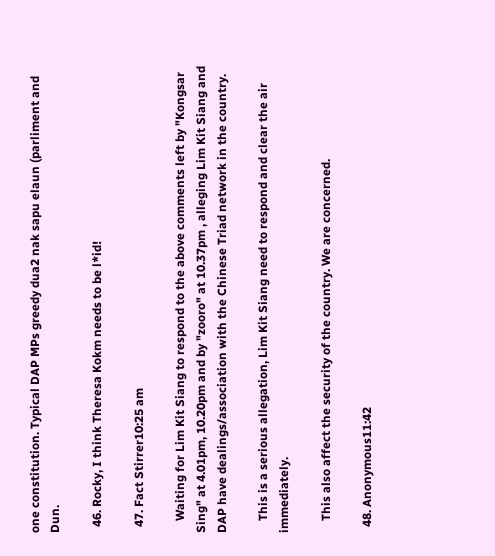one constitution. Typical DAP MPs greedy dua2 nak sapu elaun (parliment and Dun.

  46. Rocky, I think Theresa Kokm needs to be l*id!

  47. Fact Stirrer10:25 am

    Waiting for Lim Kit Siang to respond to the above comments left by "Kongsar Sing" at 4.01pm, 10.20pm and by "zooro" at 10.37pm , alleging Lim Kit Siang and DAP have dealings/association with the Chinese Triad network in the country.

    This is a serious allegation, Lim Kit Siang need to respond and clear the air immediately.

    This also affect the security of the country. We are concerned.

  48. Anonymous11:42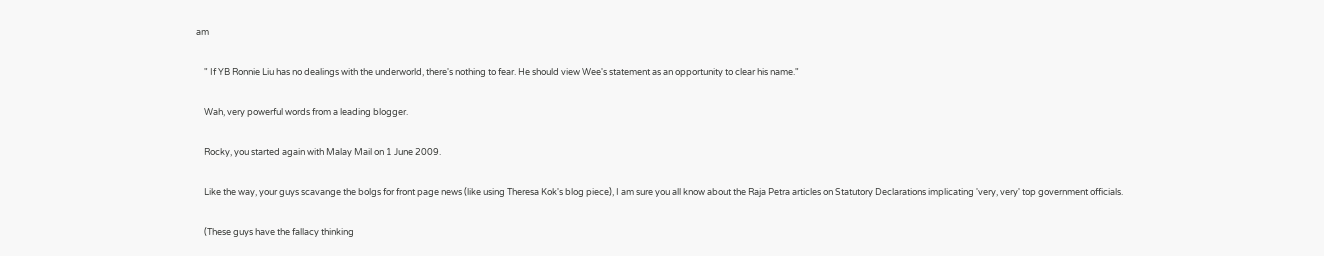am

    " If YB Ronnie Liu has no dealings with the underworld, there's nothing to fear. He should view Wee's statement as an opportunity to clear his name."

    Wah, very powerful words from a leading blogger.

    Rocky, you started again with Malay Mail on 1 June 2009.

    Like the way, your guys scavange the bolgs for front page news (like using Theresa Kok's blog piece), I am sure you all know about the Raja Petra articles on Statutory Declarations implicating 'very, very' top government officials.

    (These guys have the fallacy thinking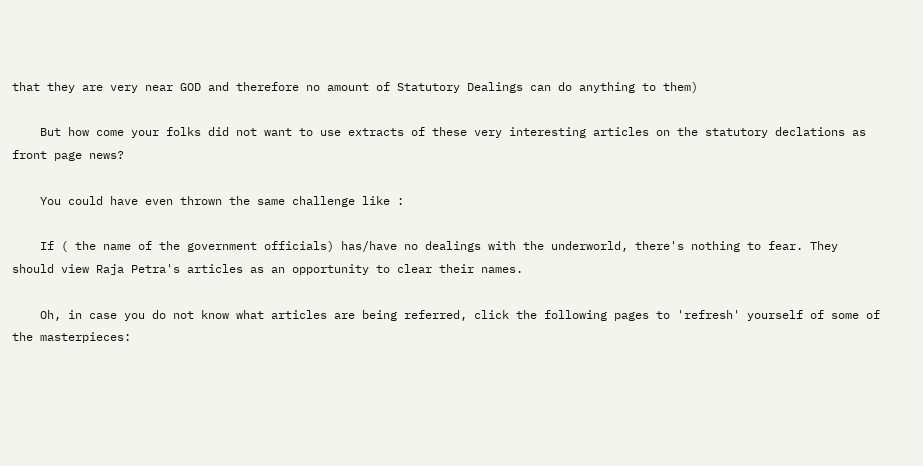that they are very near GOD and therefore no amount of Statutory Dealings can do anything to them)

    But how come your folks did not want to use extracts of these very interesting articles on the statutory declations as front page news?

    You could have even thrown the same challenge like :

    If ( the name of the government officials) has/have no dealings with the underworld, there's nothing to fear. They should view Raja Petra's articles as an opportunity to clear their names.

    Oh, in case you do not know what articles are being referred, click the following pages to 'refresh' yourself of some of the masterpieces: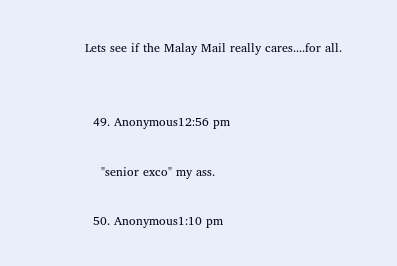Lets see if the Malay Mail really cares....for all.


  49. Anonymous12:56 pm

    "senior exco" my ass.

  50. Anonymous1:10 pm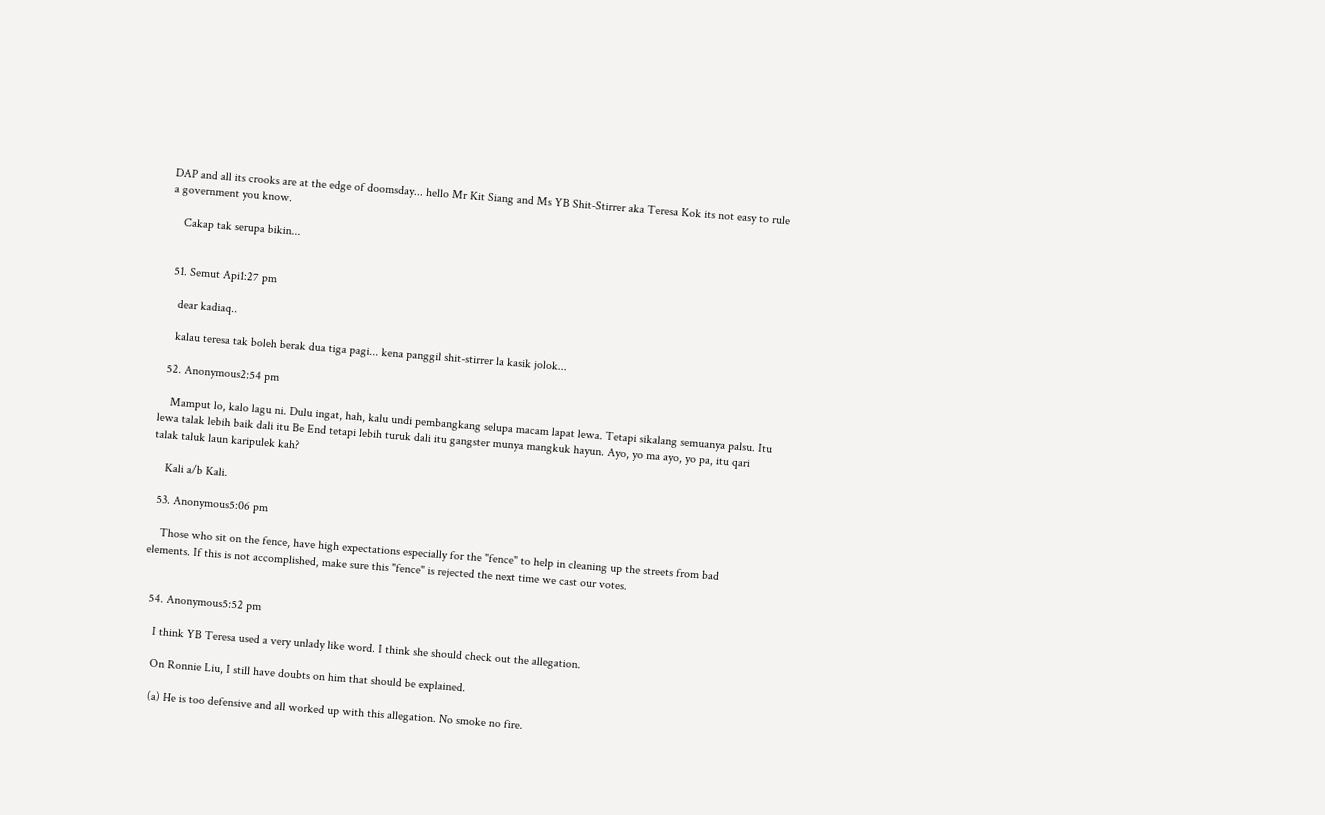DAP and all its crooks are at the edge of doomsday... hello Mr Kit Siang and Ms YB Shit-Stirrer aka Teresa Kok its not easy to rule a government you know.

    Cakap tak serupa bikin...


  51. Semut Api1:27 pm

    dear kadiaq..

    kalau teresa tak boleh berak dua tiga pagi... kena panggil shit-stirrer la kasik jolok...

  52. Anonymous2:54 pm

    Mamput lo, kalo lagu ni. Dulu ingat, hah, kalu undi pembangkang selupa macam lapat lewa. Tetapi sikalang semuanya palsu. Itu lewa talak lebih baik dali itu Be End tetapi lebih turuk dali itu gangster munya mangkuk hayun. Ayo, yo ma ayo, yo pa, itu qari talak taluk laun karipulek kah?

    Kali a/b Kali.

  53. Anonymous5:06 pm

    Those who sit on the fence, have high expectations especially for the "fence" to help in cleaning up the streets from bad elements. If this is not accomplished, make sure this "fence" is rejected the next time we cast our votes.


  54. Anonymous5:52 pm

    I think YB Teresa used a very unlady like word. I think she should check out the allegation.

    On Ronnie Liu, I still have doubts on him that should be explained.

    (a) He is too defensive and all worked up with this allegation. No smoke no fire.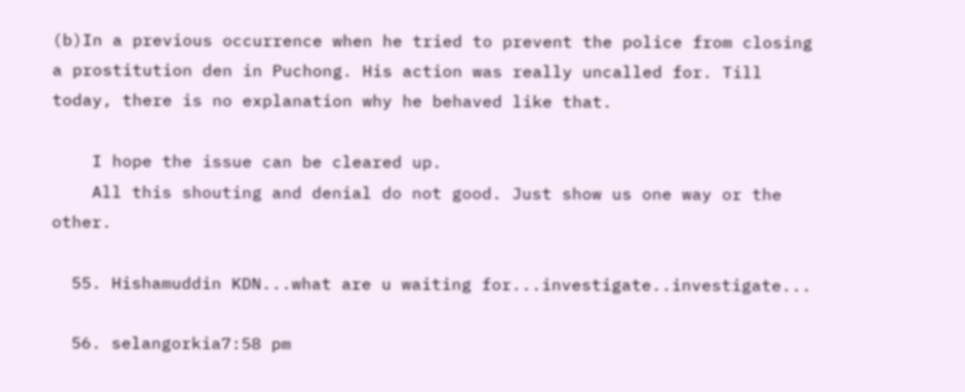(b)In a previous occurrence when he tried to prevent the police from closing a prostitution den in Puchong. His action was really uncalled for. Till today, there is no explanation why he behaved like that.

    I hope the issue can be cleared up.
    All this shouting and denial do not good. Just show us one way or the other.

  55. Hishamuddin KDN...what are u waiting for...investigate..investigate...

  56. selangorkia7:58 pm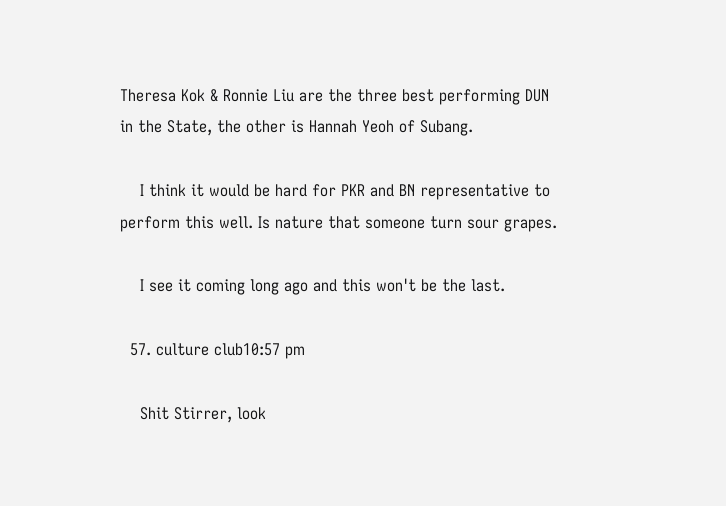Theresa Kok & Ronnie Liu are the three best performing DUN in the State, the other is Hannah Yeoh of Subang.

    I think it would be hard for PKR and BN representative to perform this well. Is nature that someone turn sour grapes.

    I see it coming long ago and this won't be the last.

  57. culture club10:57 pm

    Shit Stirrer, look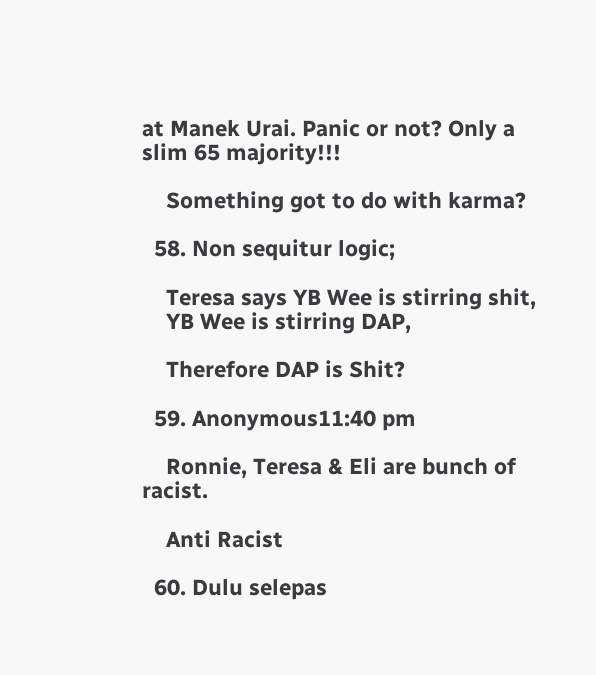at Manek Urai. Panic or not? Only a slim 65 majority!!!

    Something got to do with karma?

  58. Non sequitur logic;

    Teresa says YB Wee is stirring shit,
    YB Wee is stirring DAP,

    Therefore DAP is Shit?

  59. Anonymous11:40 pm

    Ronnie, Teresa & Eli are bunch of racist.

    Anti Racist

  60. Dulu selepas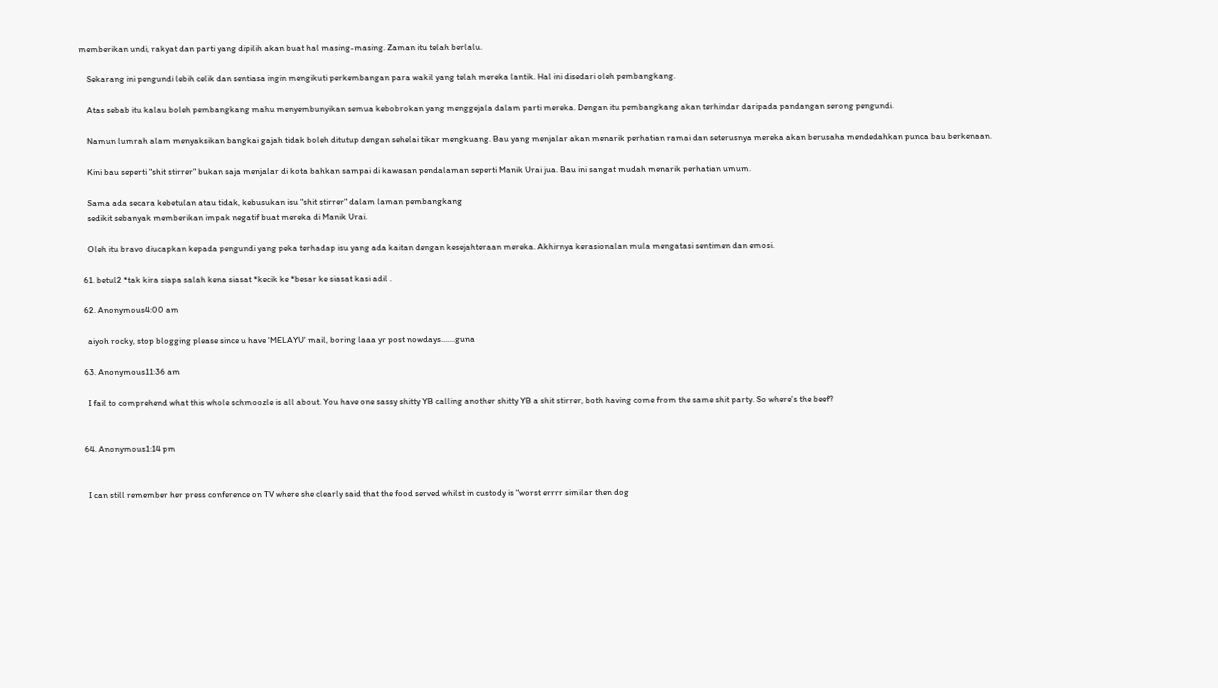memberikan undi, rakyat dan parti yang dipilih akan buat hal masing-masing. Zaman itu telah berlalu.

    Sekarang ini pengundi lebih celik dan sentiasa ingin mengikuti perkembangan para wakil yang telah mereka lantik. Hal ini disedari oleh pembangkang.

    Atas sebab itu kalau boleh pembangkang mahu menyembunyikan semua kebobrokan yang menggejala dalam parti mereka. Dengan itu pembangkang akan terhindar daripada pandangan serong pengundi.

    Namun lumrah alam menyaksikan bangkai gajah tidak boleh ditutup dengan sehelai tikar mengkuang. Bau yang menjalar akan menarik perhatian ramai dan seterusnya mereka akan berusaha mendedahkan punca bau berkenaan.

    Kini bau seperti "shit stirrer" bukan saja menjalar di kota bahkan sampai di kawasan pendalaman seperti Manik Urai jua. Bau ini sangat mudah menarik perhatian umum.

    Sama ada secara kebetulan atau tidak, kebusukan isu "shit stirrer" dalam laman pembangkang
    sedikit sebanyak memberikan impak negatif buat mereka di Manik Urai.

    Oleh itu bravo diucapkan kepada pengundi yang peka terhadap isu yang ada kaitan dengan kesejahteraan mereka. Akhirnya kerasionalan mula mengatasi sentimen dan emosi.

  61. betul2 *tak kira siapa salah kena siasat *kecik ke *besar ke siasat kasi adil .

  62. Anonymous4:00 am

    aiyoh rocky, stop blogging please since u have 'MELAYU' mail, boring laaa yr post nowdays.......guna

  63. Anonymous11:36 am

    I fail to comprehend what this whole schmoozle is all about. You have one sassy shitty YB calling another shitty YB a shit stirrer, both having come from the same shit party. So where's the beef?


  64. Anonymous1:14 pm


    I can still remember her press conference on TV where she clearly said that the food served whilst in custody is "worst errrr similar then dog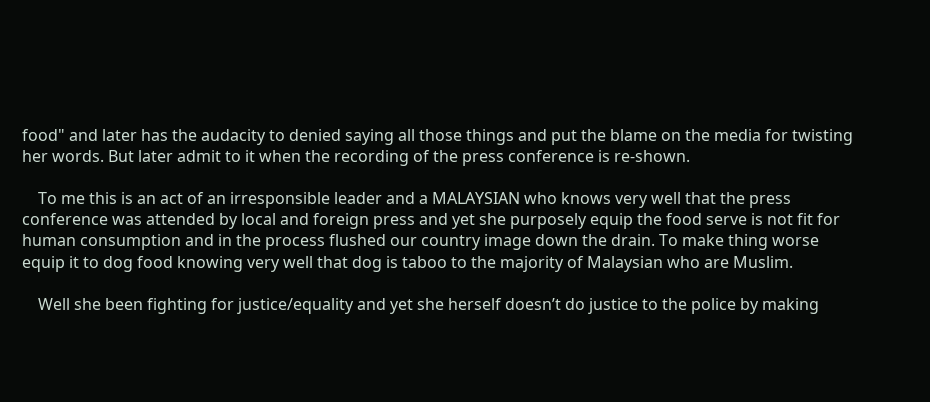food" and later has the audacity to denied saying all those things and put the blame on the media for twisting her words. But later admit to it when the recording of the press conference is re-shown.

    To me this is an act of an irresponsible leader and a MALAYSIAN who knows very well that the press conference was attended by local and foreign press and yet she purposely equip the food serve is not fit for human consumption and in the process flushed our country image down the drain. To make thing worse equip it to dog food knowing very well that dog is taboo to the majority of Malaysian who are Muslim.

    Well she been fighting for justice/equality and yet she herself doesn’t do justice to the police by making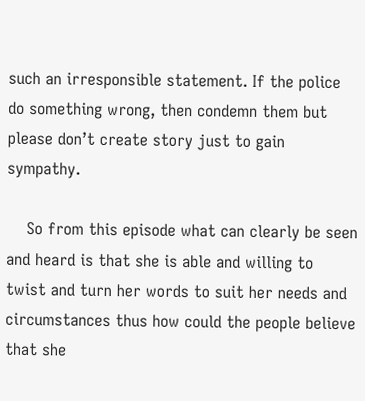such an irresponsible statement. If the police do something wrong, then condemn them but please don’t create story just to gain sympathy.

    So from this episode what can clearly be seen and heard is that she is able and willing to twist and turn her words to suit her needs and circumstances thus how could the people believe that she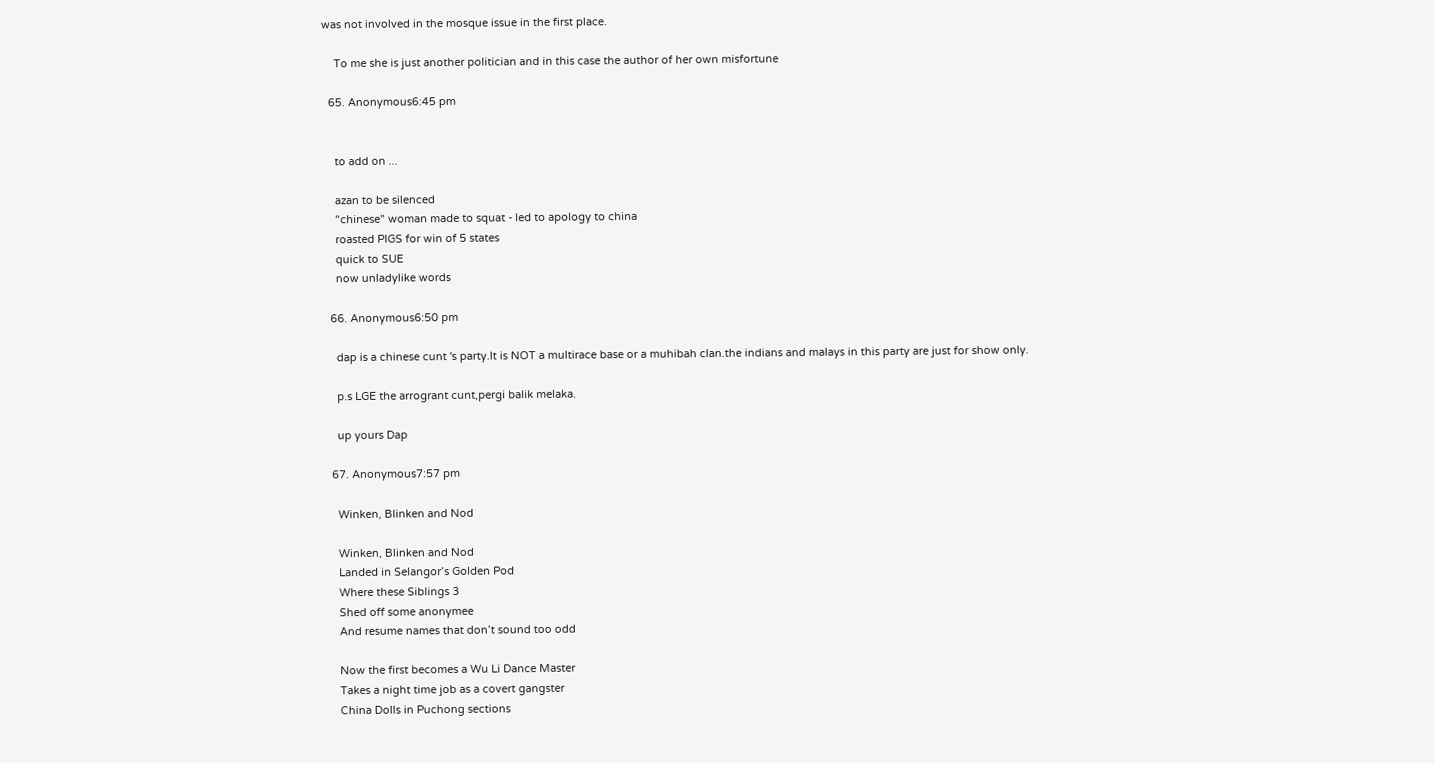was not involved in the mosque issue in the first place.

    To me she is just another politician and in this case the author of her own misfortune

  65. Anonymous6:45 pm


    to add on ...

    azan to be silenced
    "chinese" woman made to squat - led to apology to china
    roasted PIGS for win of 5 states
    quick to SUE
    now unladylike words

  66. Anonymous6:50 pm

    dap is a chinese cunt 's party.It is NOT a multirace base or a muhibah clan.the indians and malays in this party are just for show only.

    p.s LGE the arrogrant cunt,pergi balik melaka.

    up yours Dap

  67. Anonymous7:57 pm

    Winken, Blinken and Nod

    Winken, Blinken and Nod
    Landed in Selangor’s Golden Pod
    Where these Siblings 3
    Shed off some anonymee
    And resume names that don’t sound too odd

    Now the first becomes a Wu Li Dance Master
    Takes a night time job as a covert gangster
    China Dolls in Puchong sections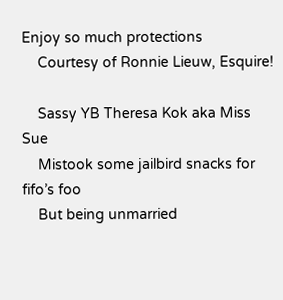Enjoy so much protections
    Courtesy of Ronnie Lieuw, Esquire!

    Sassy YB Theresa Kok aka Miss Sue
    Mistook some jailbird snacks for fifo’s foo
    But being unmarried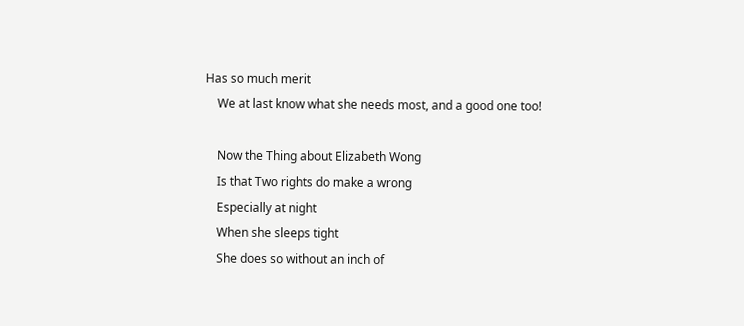Has so much merit
    We at last know what she needs most, and a good one too!

    Now the Thing about Elizabeth Wong
    Is that Two rights do make a wrong
    Especially at night
    When she sleeps tight
    She does so without an inch of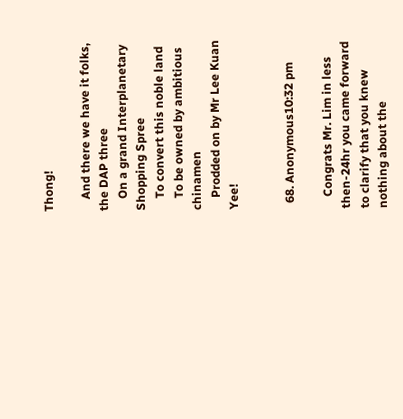Thong!

    And there we have it folks, the DAP three
    On a grand Interplanetary Shopping Spree
    To convert this noble land
    To be owned by ambitious chinamen
    Prodded on by Mr Lee Kuan Yee!


  68. Anonymous10:32 pm

    Congrats Mr. Lim in less then-24hr you came forward to clarify that you knew nothing about the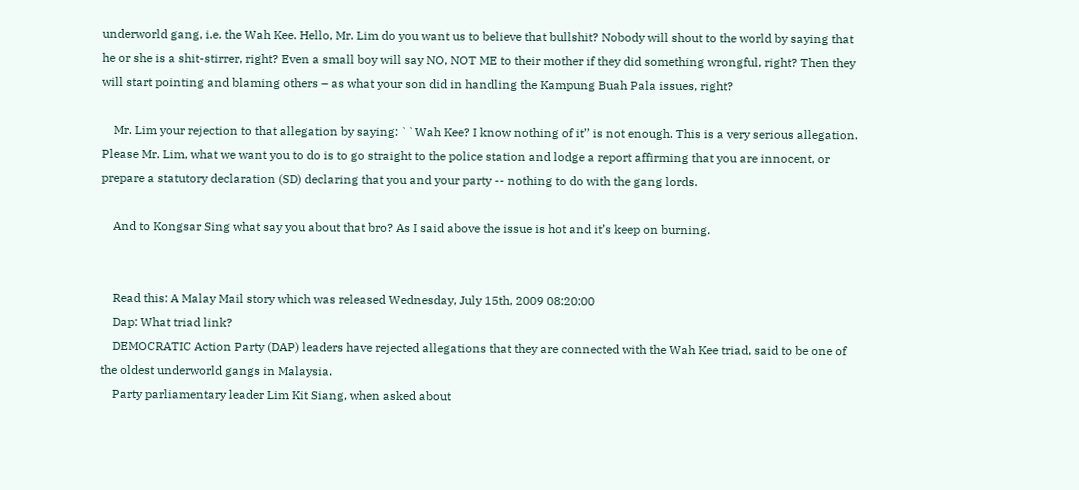underworld gang, i.e. the Wah Kee. Hello, Mr. Lim do you want us to believe that bullshit? Nobody will shout to the world by saying that he or she is a shit-stirrer, right? Even a small boy will say NO, NOT ME to their mother if they did something wrongful, right? Then they will start pointing and blaming others – as what your son did in handling the Kampung Buah Pala issues, right?

    Mr. Lim your rejection to that allegation by saying: ``Wah Kee? I know nothing of it’’ is not enough. This is a very serious allegation. Please Mr. Lim, what we want you to do is to go straight to the police station and lodge a report affirming that you are innocent, or prepare a statutory declaration (SD) declaring that you and your party -- nothing to do with the gang lords.

    And to Kongsar Sing what say you about that bro? As I said above the issue is hot and it’s keep on burning.


    Read this: A Malay Mail story which was released Wednesday, July 15th, 2009 08:20:00
    Dap: What triad link?
    DEMOCRATIC Action Party (DAP) leaders have rejected allegations that they are connected with the Wah Kee triad, said to be one of the oldest underworld gangs in Malaysia.
    Party parliamentary leader Lim Kit Siang, when asked about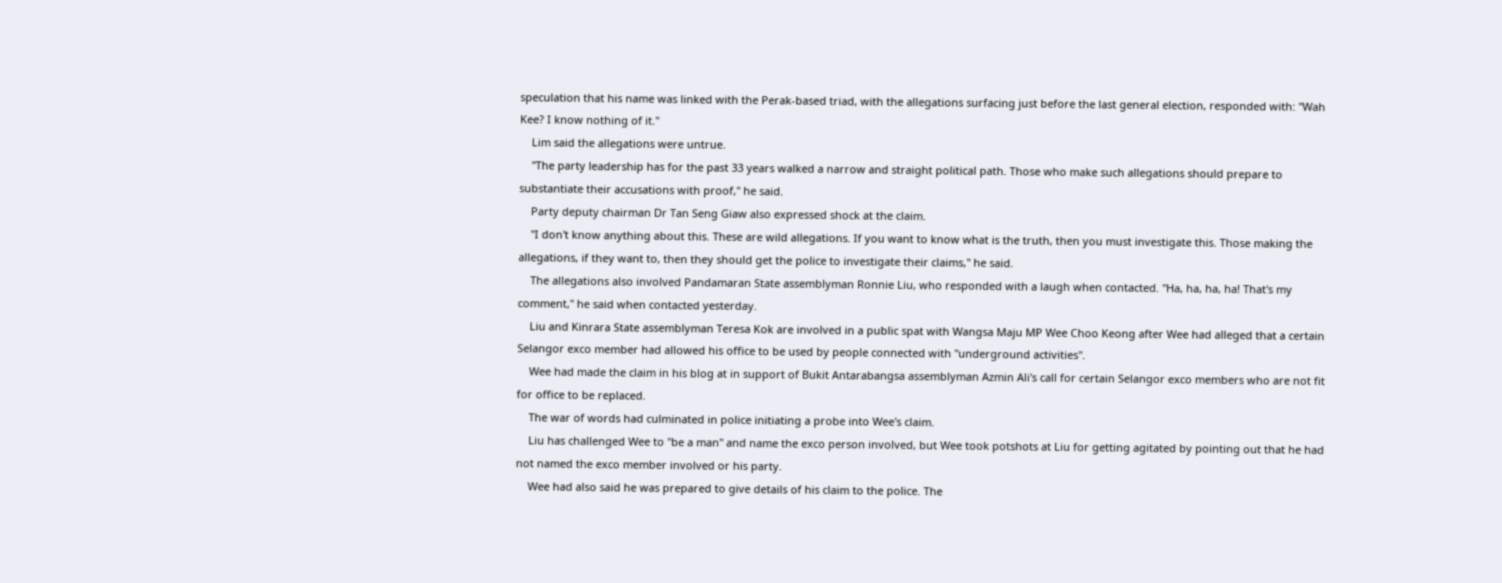speculation that his name was linked with the Perak-based triad, with the allegations surfacing just before the last general election, responded with: "Wah Kee? I know nothing of it."
    Lim said the allegations were untrue.
    "The party leadership has for the past 33 years walked a narrow and straight political path. Those who make such allegations should prepare to substantiate their accusations with proof," he said.
    Party deputy chairman Dr Tan Seng Giaw also expressed shock at the claim.
    "I don't know anything about this. These are wild allegations. If you want to know what is the truth, then you must investigate this. Those making the allegations, if they want to, then they should get the police to investigate their claims," he said.
    The allegations also involved Pandamaran State assemblyman Ronnie Liu, who responded with a laugh when contacted. "Ha, ha, ha, ha! That's my comment," he said when contacted yesterday.
    Liu and Kinrara State assemblyman Teresa Kok are involved in a public spat with Wangsa Maju MP Wee Choo Keong after Wee had alleged that a certain Selangor exco member had allowed his office to be used by people connected with "underground activities".
    Wee had made the claim in his blog at in support of Bukit Antarabangsa assemblyman Azmin Ali's call for certain Selangor exco members who are not fit for office to be replaced.
    The war of words had culminated in police initiating a probe into Wee's claim.
    Liu has challenged Wee to "be a man" and name the exco person involved, but Wee took potshots at Liu for getting agitated by pointing out that he had not named the exco member involved or his party.
    Wee had also said he was prepared to give details of his claim to the police. The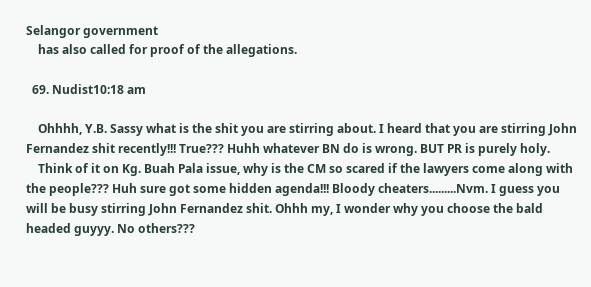Selangor government
    has also called for proof of the allegations.

  69. Nudist10:18 am

    Ohhhh, Y.B. Sassy what is the shit you are stirring about. I heard that you are stirring John Fernandez shit recently!!! True??? Huhh whatever BN do is wrong. BUT PR is purely holy.
    Think of it on Kg. Buah Pala issue, why is the CM so scared if the lawyers come along with the people??? Huh sure got some hidden agenda!!! Bloody cheaters.........Nvm. I guess you will be busy stirring John Fernandez shit. Ohhh my, I wonder why you choose the bald headed guyyy. No others???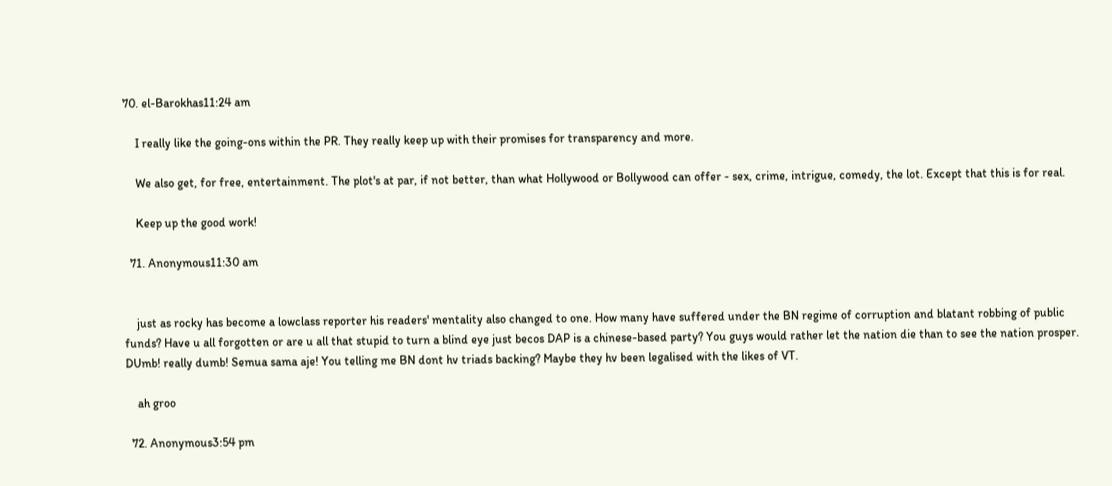70. el-Barokhas11:24 am

    I really like the going-ons within the PR. They really keep up with their promises for transparency and more.

    We also get, for free, entertainment. The plot's at par, if not better, than what Hollywood or Bollywood can offer - sex, crime, intrigue, comedy, the lot. Except that this is for real.

    Keep up the good work!

  71. Anonymous11:30 am


    just as rocky has become a lowclass reporter his readers' mentality also changed to one. How many have suffered under the BN regime of corruption and blatant robbing of public funds? Have u all forgotten or are u all that stupid to turn a blind eye just becos DAP is a chinese-based party? You guys would rather let the nation die than to see the nation prosper. DUmb! really dumb! Semua sama aje! You telling me BN dont hv triads backing? Maybe they hv been legalised with the likes of VT.

    ah groo

  72. Anonymous3:54 pm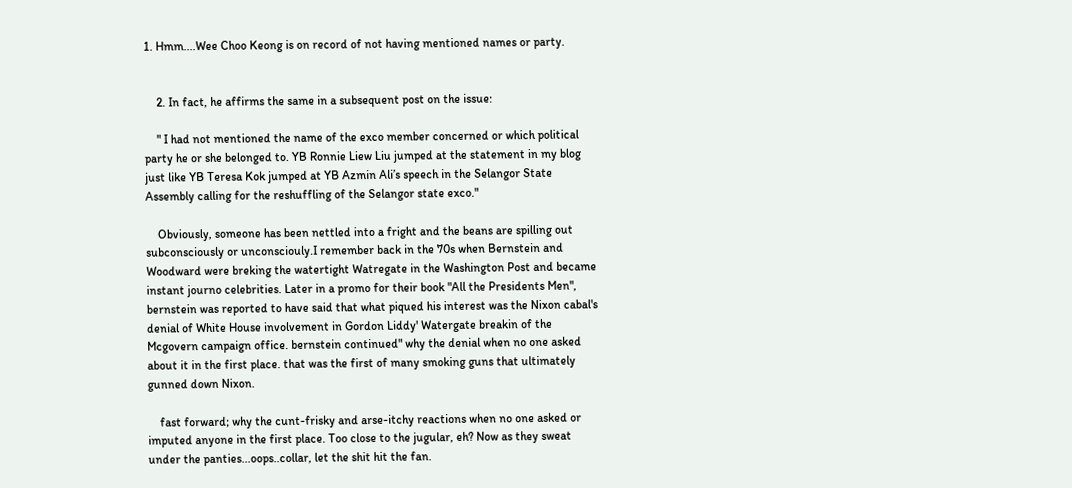1. Hmm....Wee Choo Keong is on record of not having mentioned names or party.


    2. In fact, he affirms the same in a subsequent post on the issue:

    " I had not mentioned the name of the exco member concerned or which political party he or she belonged to. YB Ronnie Liew Liu jumped at the statement in my blog just like YB Teresa Kok jumped at YB Azmin Ali’s speech in the Selangor State Assembly calling for the reshuffling of the Selangor state exco."

    Obviously, someone has been nettled into a fright and the beans are spilling out subconsciously or unconsciouly.I remember back in the 70s when Bernstein and Woodward were breking the watertight Watregate in the Washington Post and became instant journo celebrities. Later in a promo for their book "All the Presidents Men", bernstein was reported to have said that what piqued his interest was the Nixon cabal's denial of White House involvement in Gordon Liddy' Watergate breakin of the Mcgovern campaign office. bernstein continued" why the denial when no one asked about it in the first place. that was the first of many smoking guns that ultimately gunned down Nixon.

    fast forward; why the cunt-frisky and arse-itchy reactions when no one asked or imputed anyone in the first place. Too close to the jugular, eh? Now as they sweat under the panties...oops..collar, let the shit hit the fan.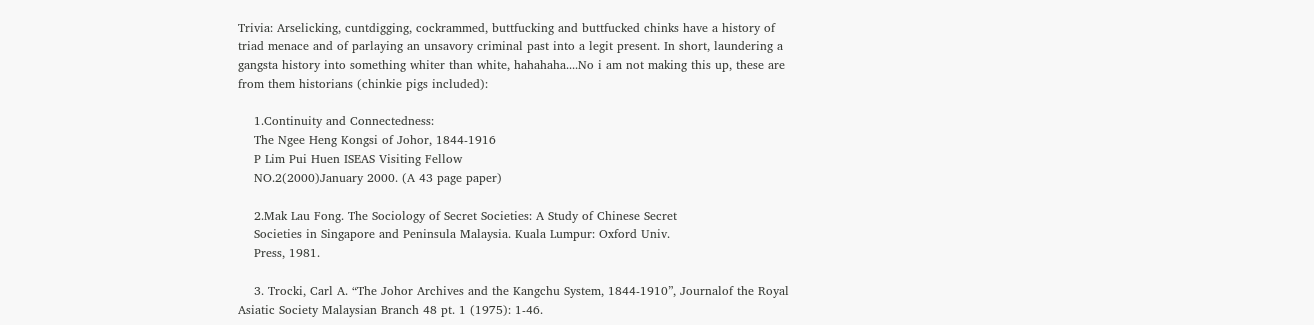Trivia: Arselicking, cuntdigging, cockrammed, buttfucking and buttfucked chinks have a history of triad menace and of parlaying an unsavory criminal past into a legit present. In short, laundering a gangsta history into something whiter than white, hahahaha....No i am not making this up, these are from them historians (chinkie pigs included):

    1.Continuity and Connectedness:
    The Ngee Heng Kongsi of Johor, 1844-1916
    P Lim Pui Huen ISEAS Visiting Fellow
    NO.2(2000)January 2000. (A 43 page paper)

    2.Mak Lau Fong. The Sociology of Secret Societies: A Study of Chinese Secret
    Societies in Singapore and Peninsula Malaysia. Kuala Lumpur: Oxford Univ.
    Press, 1981.

    3. Trocki, Carl A. “The Johor Archives and the Kangchu System, 1844-1910”, Journalof the Royal Asiatic Society Malaysian Branch 48 pt. 1 (1975): 1-46.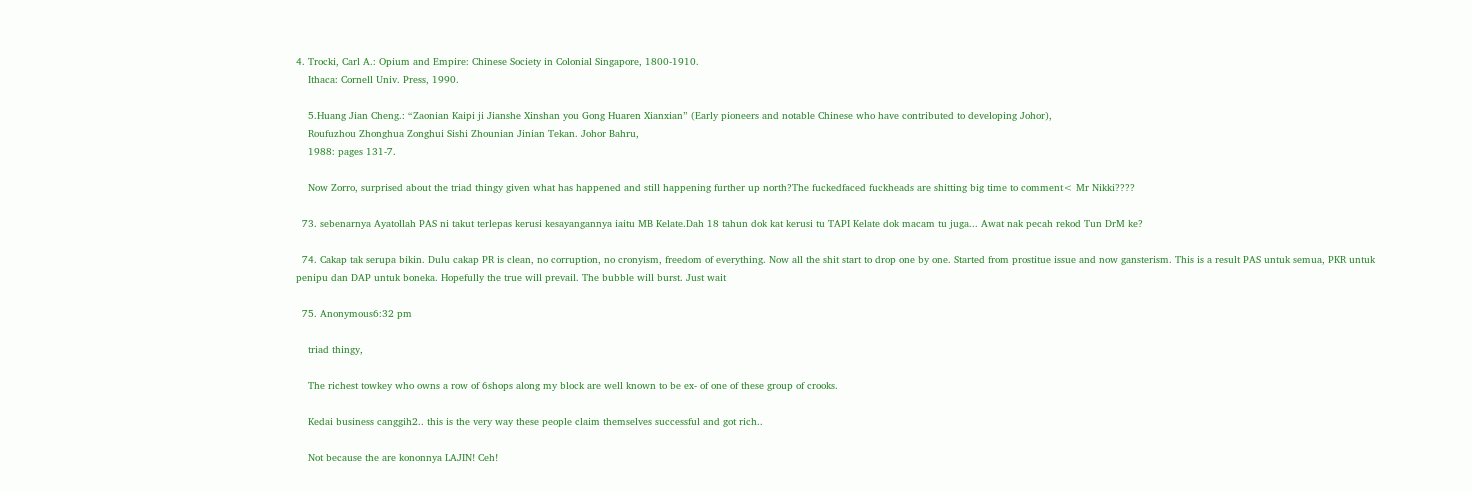4. Trocki, Carl A.: Opium and Empire: Chinese Society in Colonial Singapore, 1800-1910.
    Ithaca: Cornell Univ. Press, 1990.

    5.Huang Jian Cheng.: “Zaonian Kaipi ji Jianshe Xinshan you Gong Huaren Xianxian” (Early pioneers and notable Chinese who have contributed to developing Johor),
    Roufuzhou Zhonghua Zonghui Sishi Zhounian Jinian Tekan. Johor Bahru,
    1988: pages 131-7.

    Now Zorro, surprised about the triad thingy given what has happened and still happening further up north?The fuckedfaced fuckheads are shitting big time to comment< Mr Nikki????

  73. sebenarnya Ayatollah PAS ni takut terlepas kerusi kesayangannya iaitu MB Kelate.Dah 18 tahun dok kat kerusi tu TAPI Kelate dok macam tu juga... Awat nak pecah rekod Tun DrM ke?

  74. Cakap tak serupa bikin. Dulu cakap PR is clean, no corruption, no cronyism, freedom of everything. Now all the shit start to drop one by one. Started from prostitue issue and now gansterism. This is a result PAS untuk semua, PKR untuk penipu dan DAP untuk boneka. Hopefully the true will prevail. The bubble will burst. Just wait

  75. Anonymous6:32 pm

    triad thingy,

    The richest towkey who owns a row of 6shops along my block are well known to be ex- of one of these group of crooks.

    Kedai business canggih2.. this is the very way these people claim themselves successful and got rich..

    Not because the are kononnya LAJIN! Ceh!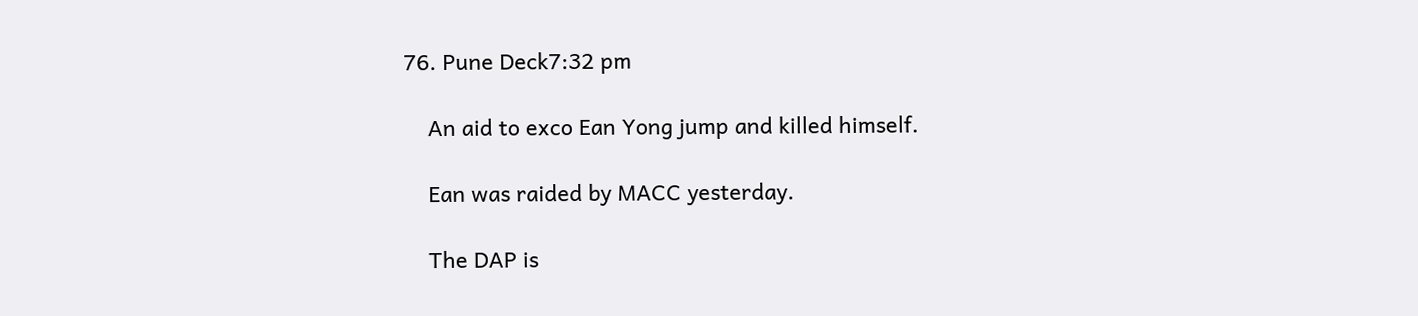76. Pune Deck7:32 pm

    An aid to exco Ean Yong jump and killed himself.

    Ean was raided by MACC yesterday.

    The DAP is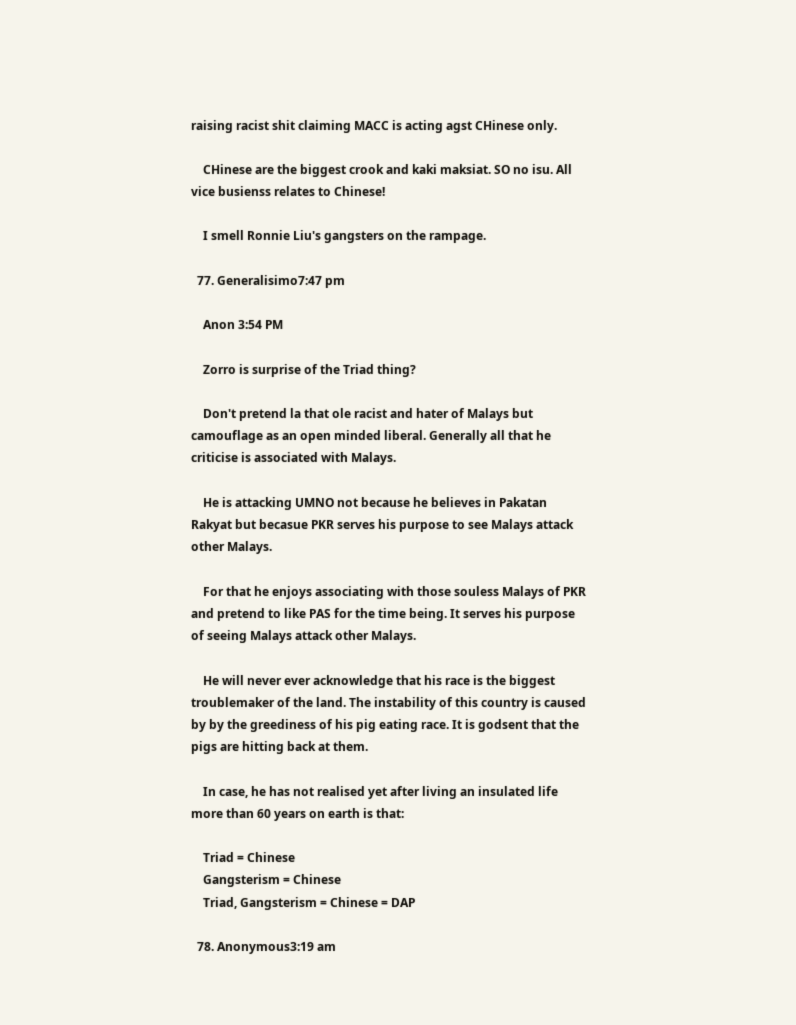raising racist shit claiming MACC is acting agst CHinese only.

    CHinese are the biggest crook and kaki maksiat. SO no isu. All vice busienss relates to Chinese!

    I smell Ronnie Liu's gangsters on the rampage.

  77. Generalisimo7:47 pm

    Anon 3:54 PM

    Zorro is surprise of the Triad thing?

    Don't pretend la that ole racist and hater of Malays but camouflage as an open minded liberal. Generally all that he criticise is associated with Malays.

    He is attacking UMNO not because he believes in Pakatan Rakyat but becasue PKR serves his purpose to see Malays attack other Malays.

    For that he enjoys associating with those souless Malays of PKR and pretend to like PAS for the time being. It serves his purpose of seeing Malays attack other Malays.

    He will never ever acknowledge that his race is the biggest troublemaker of the land. The instability of this country is caused by by the greediness of his pig eating race. It is godsent that the pigs are hitting back at them.

    In case, he has not realised yet after living an insulated life more than 60 years on earth is that:

    Triad = Chinese
    Gangsterism = Chinese
    Triad, Gangsterism = Chinese = DAP

  78. Anonymous3:19 am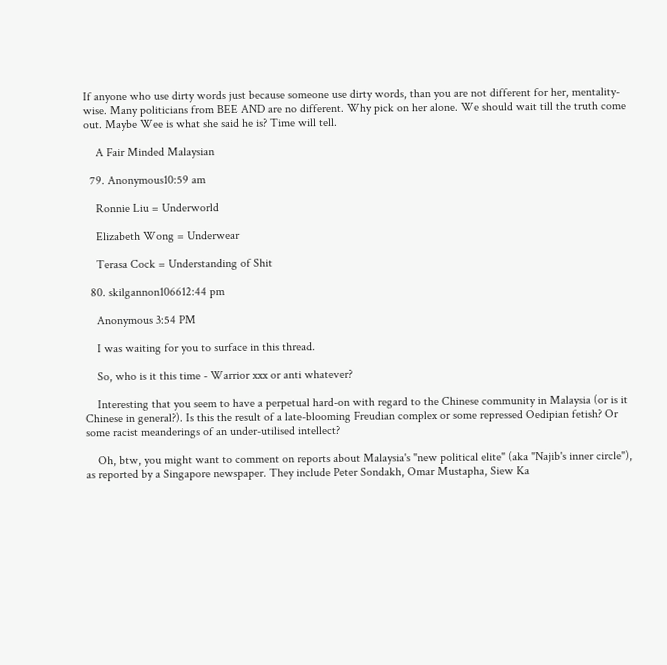If anyone who use dirty words just because someone use dirty words, than you are not different for her, mentality-wise. Many politicians from BEE AND are no different. Why pick on her alone. We should wait till the truth come out. Maybe Wee is what she said he is? Time will tell.

    A Fair Minded Malaysian

  79. Anonymous10:59 am

    Ronnie Liu = Underworld

    Elizabeth Wong = Underwear

    Terasa Cock = Understanding of Shit

  80. skilgannon106612:44 pm

    Anonymous 3:54 PM

    I was waiting for you to surface in this thread.

    So, who is it this time - Warrior xxx or anti whatever?

    Interesting that you seem to have a perpetual hard-on with regard to the Chinese community in Malaysia (or is it Chinese in general?). Is this the result of a late-blooming Freudian complex or some repressed Oedipian fetish? Or some racist meanderings of an under-utilised intellect?

    Oh, btw, you might want to comment on reports about Malaysia's "new political elite" (aka "Najib's inner circle"), as reported by a Singapore newspaper. They include Peter Sondakh, Omar Mustapha, Siew Ka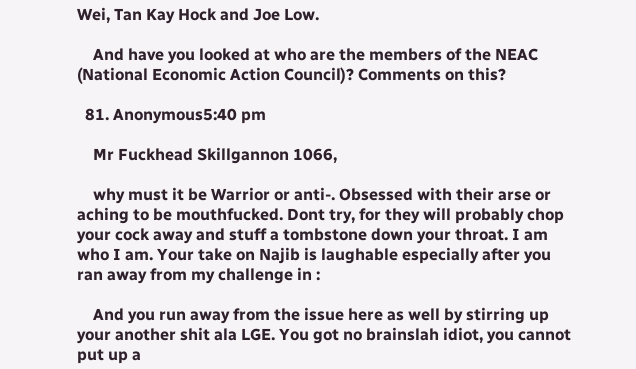Wei, Tan Kay Hock and Joe Low.

    And have you looked at who are the members of the NEAC (National Economic Action Council)? Comments on this?

  81. Anonymous5:40 pm

    Mr Fuckhead Skillgannon 1066,

    why must it be Warrior or anti-. Obsessed with their arse or aching to be mouthfucked. Dont try, for they will probably chop your cock away and stuff a tombstone down your throat. I am who I am. Your take on Najib is laughable especially after you ran away from my challenge in :

    And you run away from the issue here as well by stirring up your another shit ala LGE. You got no brainslah idiot, you cannot put up a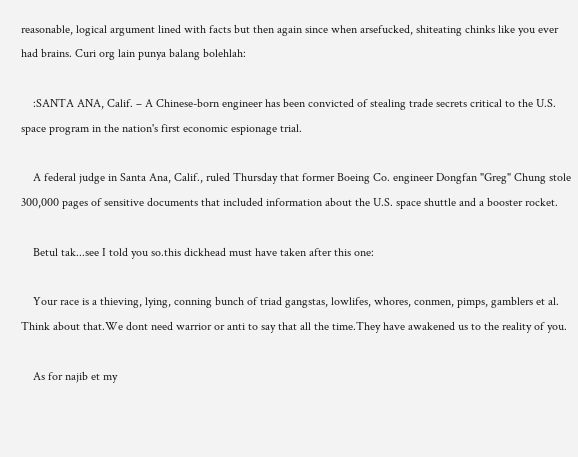reasonable, logical argument lined with facts but then again since when arsefucked, shiteating chinks like you ever had brains. Curi org lain punya balang bolehlah:

    :SANTA ANA, Calif. – A Chinese-born engineer has been convicted of stealing trade secrets critical to the U.S. space program in the nation's first economic espionage trial.

    A federal judge in Santa Ana, Calif., ruled Thursday that former Boeing Co. engineer Dongfan "Greg" Chung stole 300,000 pages of sensitive documents that included information about the U.S. space shuttle and a booster rocket.

    Betul tak...see I told you so.this dickhead must have taken after this one:

    Your race is a thieving, lying, conning bunch of triad gangstas, lowlifes, whores, conmen, pimps, gamblers et al. Think about that.We dont need warrior or anti to say that all the time.They have awakened us to the reality of you.

    As for najib et my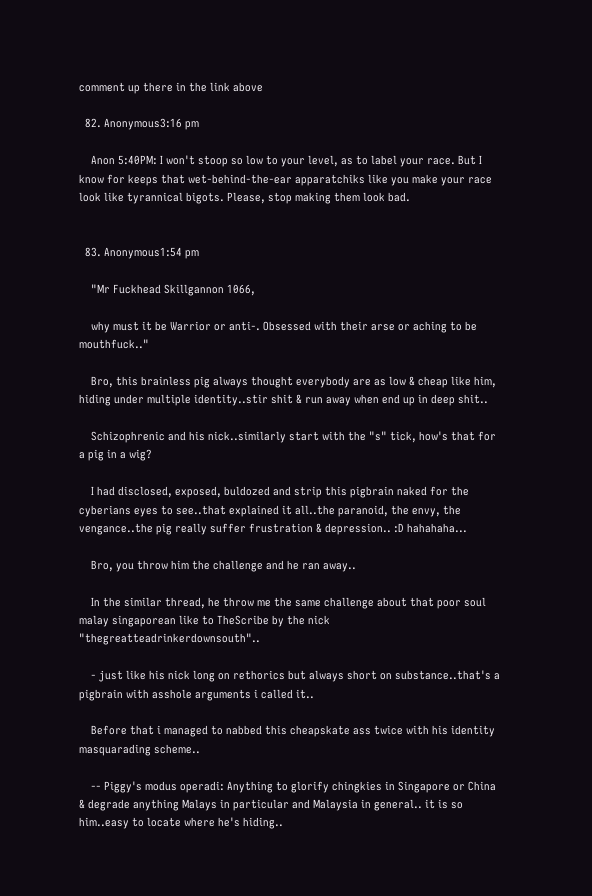comment up there in the link above

  82. Anonymous3:16 pm

    Anon 5:40PM: I won't stoop so low to your level, as to label your race. But I know for keeps that wet-behind-the-ear apparatchiks like you make your race look like tyrannical bigots. Please, stop making them look bad.


  83. Anonymous1:54 pm

    "Mr Fuckhead Skillgannon 1066,

    why must it be Warrior or anti-. Obsessed with their arse or aching to be mouthfuck.."

    Bro, this brainless pig always thought everybody are as low & cheap like him, hiding under multiple identity..stir shit & run away when end up in deep shit..

    Schizophrenic and his nick..similarly start with the "s" tick, how's that for a pig in a wig?

    I had disclosed, exposed, buldozed and strip this pigbrain naked for the cyberians eyes to see..that explained it all..the paranoid, the envy, the vengance..the pig really suffer frustration & depression.. :D hahahaha...

    Bro, you throw him the challenge and he ran away..

    In the similar thread, he throw me the same challenge about that poor soul malay singaporean like to TheScribe by the nick "thegreatteadrinkerdownsouth"..

    - just like his nick long on rethorics but always short on substance..that's a pigbrain with asshole arguments i called it..

    Before that i managed to nabbed this cheapskate ass twice with his identity masquarading scheme..

    -- Piggy's modus operadi: Anything to glorify chingkies in Singapore or China & degrade anything Malays in particular and Malaysia in general.. it is so him..easy to locate where he's hiding..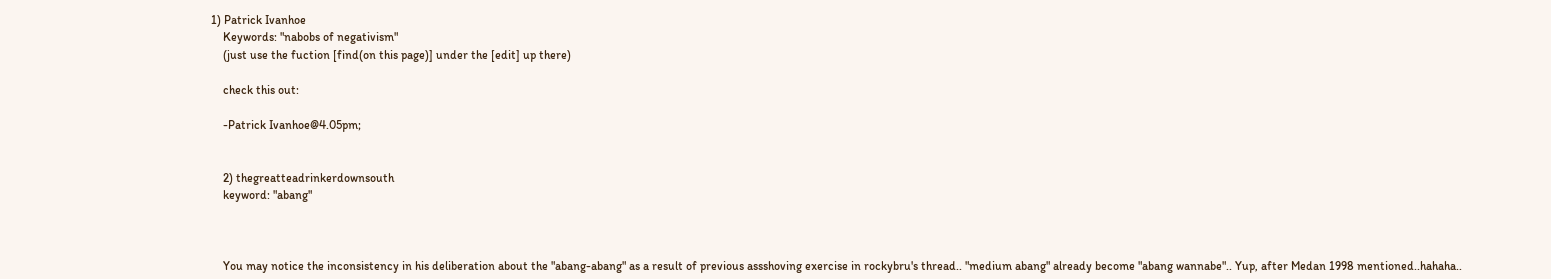1) Patrick Ivanhoe
    Keywords: "nabobs of negativism"
    (just use the fuction [find(on this page)] under the [edit] up there)

    check this out:

    -Patrick Ivanhoe@4.05pm;


    2) thegreatteadrinkerdownsouth
    keyword: "abang"



    You may notice the inconsistency in his deliberation about the "abang-abang" as a result of previous assshoving exercise in rockybru's thread.. "medium abang" already become "abang wannabe".. Yup, after Medan 1998 mentioned..hahaha..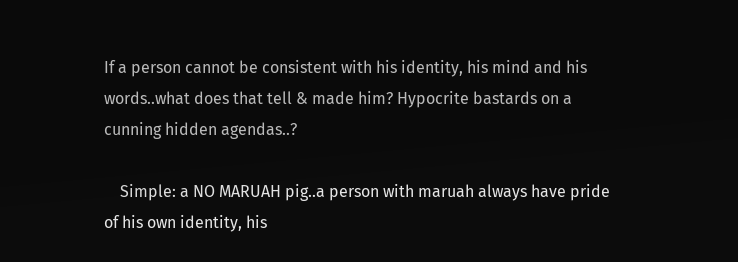If a person cannot be consistent with his identity, his mind and his words..what does that tell & made him? Hypocrite bastards on a cunning hidden agendas..?

    Simple: a NO MARUAH pig..a person with maruah always have pride of his own identity, his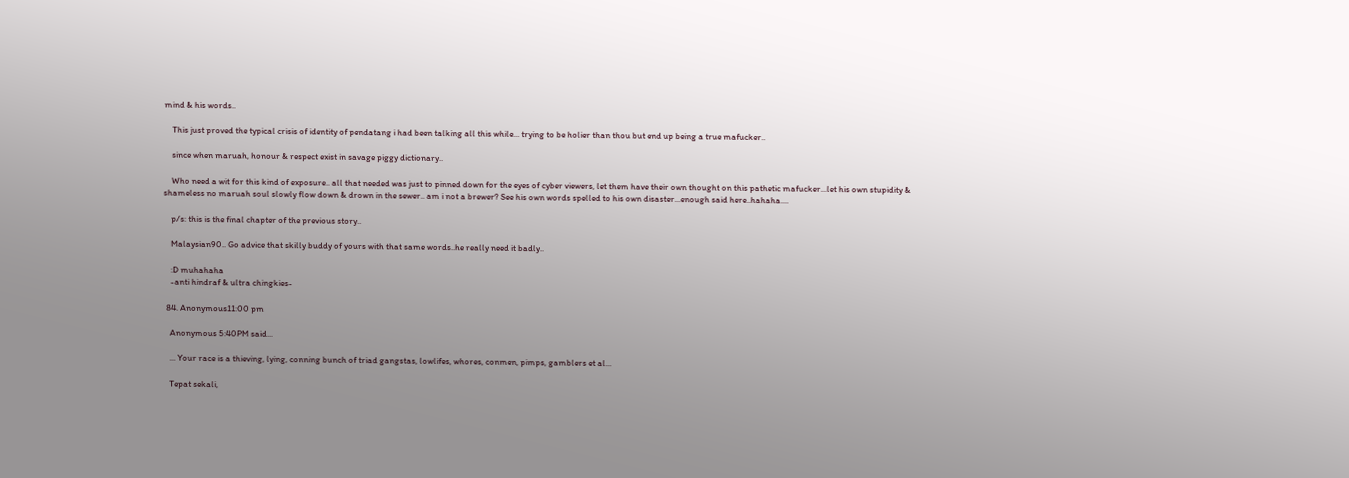mind & his words..

    This just proved the typical crisis of identity of pendatang i had been talking all this while... trying to be holier than thou but end up being a true mafucker..

    since when maruah, honour & respect exist in savage piggy dictionary..

    Who need a wit for this kind of exposure.. all that needed was just to pinned down for the eyes of cyber viewers, let them have their own thought on this pathetic mafucker...let his own stupidity & shameless no maruah soul slowly flow down & drown in the sewer.. am i not a brewer? See his own words spelled to his own disaster...enough said here..hahaha....

    p/s: this is the final chapter of the previous story..

    Malaysian90.. Go advice that skilly buddy of yours with that same words..he really need it badly..

    :D muhahaha
    -anti hindraf & ultra chingkies-

  84. Anonymous11:00 pm

    Anonymous 5:40PM said...

    ... Your race is a thieving, lying, conning bunch of triad gangstas, lowlifes, whores, conmen, pimps, gamblers et al...

    Tepat sekali,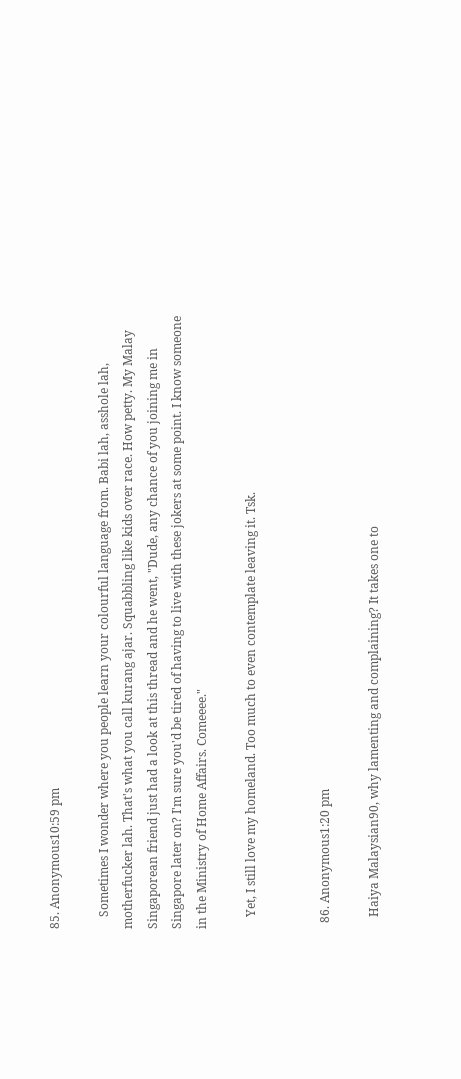85. Anonymous10:59 pm

    Sometimes I wonder where you people learn your colourful language from. Babi lah, asshole lah, motherfucker lah. That's what you call kurang ajar. Squabbling like kids over race. How petty. My Malay Singaporean friend just had a look at this thread and he went, "Dude, any chance of you joining me in Singapore later on? I'm sure you'd be tired of having to live with these jokers at some point. I know someone in the Ministry of Home Affairs. Comeeee."

    Yet, I still love my homeland. Too much to even contemplate leaving it. Tsk.


  86. Anonymous1:20 pm

    Haiya Malaysian90, why lamenting and complaining? It takes one to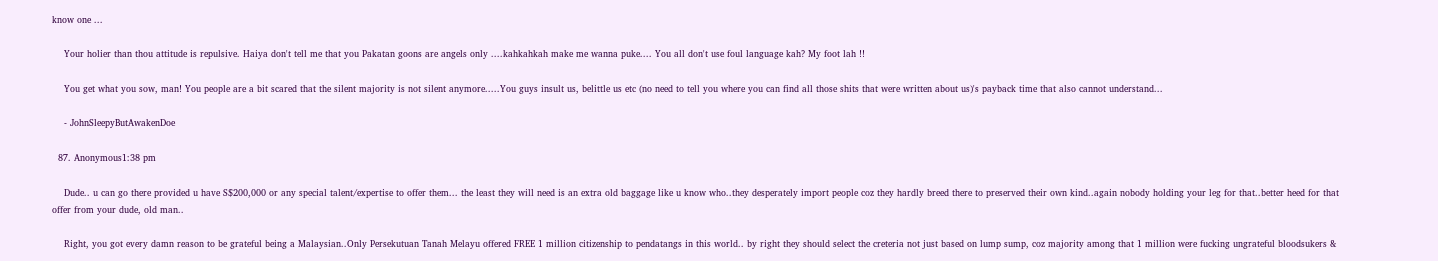know one ...

    Your holier than thou attitude is repulsive. Haiya don't tell me that you Pakatan goons are angels only ....kahkahkah make me wanna puke.... You all don't use foul language kah? My foot lah !!

    You get what you sow, man! You people are a bit scared that the silent majority is not silent anymore.....You guys insult us, belittle us etc (no need to tell you where you can find all those shits that were written about us)'s payback time that also cannot understand...

    - JohnSleepyButAwakenDoe

  87. Anonymous1:38 pm

    Dude.. u can go there provided u have S$200,000 or any special talent/expertise to offer them... the least they will need is an extra old baggage like u know who..they desperately import people coz they hardly breed there to preserved their own kind..again nobody holding your leg for that..better heed for that offer from your dude, old man..

    Right, you got every damn reason to be grateful being a Malaysian..Only Persekutuan Tanah Melayu offered FREE 1 million citizenship to pendatangs in this world.. by right they should select the creteria not just based on lump sump, coz majority among that 1 million were fucking ungrateful bloodsukers &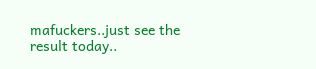mafuckers..just see the result today..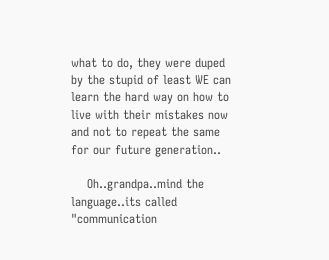what to do, they were duped by the stupid of least WE can learn the hard way on how to live with their mistakes now and not to repeat the same for our future generation..

    Oh..grandpa..mind the language..its called "communication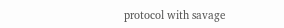protocol with savage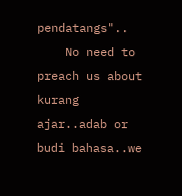pendatangs"..
    No need to preach us about kurang ajar..adab or budi bahasa..we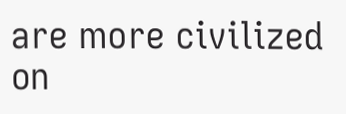are more civilized on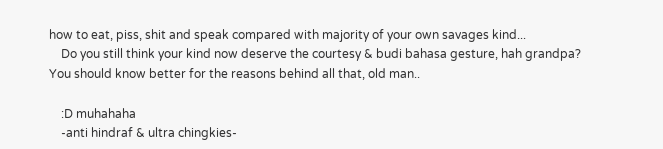how to eat, piss, shit and speak compared with majority of your own savages kind...
    Do you still think your kind now deserve the courtesy & budi bahasa gesture, hah grandpa? You should know better for the reasons behind all that, old man..

    :D muhahaha
    -anti hindraf & ultra chingkies-